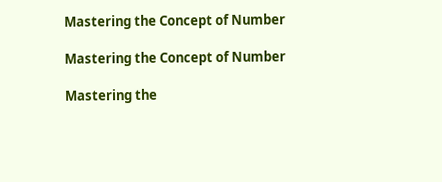Mastering the Concept of Number

Mastering the Concept of Number

Mastering the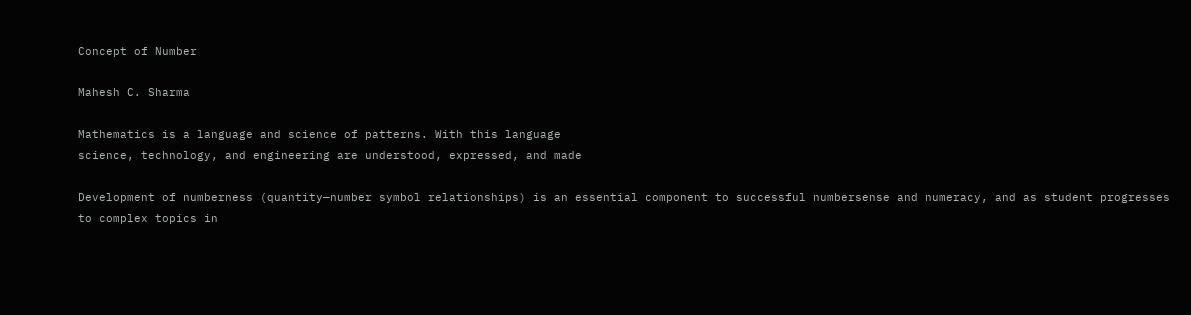Concept of Number

Mahesh C. Sharma

Mathematics is a language and science of patterns. With this language
science, technology, and engineering are understood, expressed, and made

Development of numberness (quantity—number symbol relationships) is an essential component to successful numbersense and numeracy, and as student progresses to complex topics in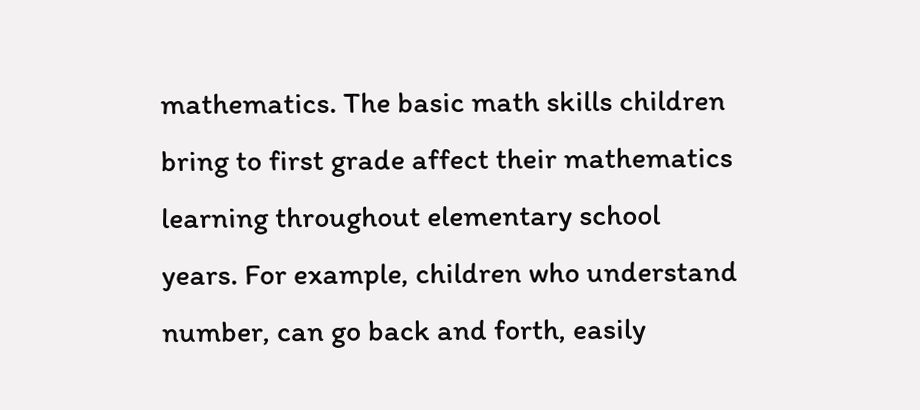mathematics. The basic math skills children bring to first grade affect their mathematics learning throughout elementary school years. For example, children who understand number, can go back and forth, easily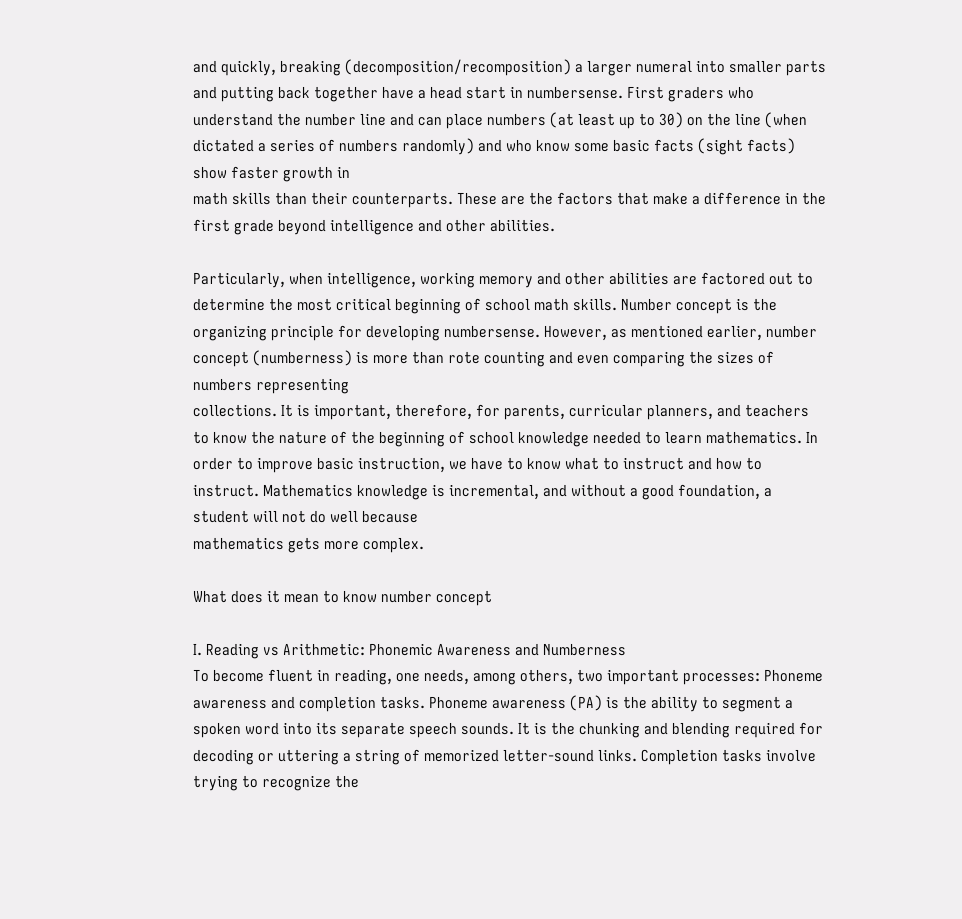and quickly, breaking (decomposition/recomposition) a larger numeral into smaller parts and putting back together have a head start in numbersense. First graders who understand the number line and can place numbers (at least up to 30) on the line (when dictated a series of numbers randomly) and who know some basic facts (sight facts) show faster growth in
math skills than their counterparts. These are the factors that make a difference in the first grade beyond intelligence and other abilities.

Particularly, when intelligence, working memory and other abilities are factored out to determine the most critical beginning of school math skills. Number concept is the organizing principle for developing numbersense. However, as mentioned earlier, number concept (numberness) is more than rote counting and even comparing the sizes of numbers representing
collections. It is important, therefore, for parents, curricular planners, and teachers to know the nature of the beginning of school knowledge needed to learn mathematics. In order to improve basic instruction, we have to know what to instruct and how to instruct. Mathematics knowledge is incremental, and without a good foundation, a student will not do well because
mathematics gets more complex.

What does it mean to know number concept

I. Reading vs Arithmetic: Phonemic Awareness and Numberness
To become fluent in reading, one needs, among others, two important processes: Phoneme awareness and completion tasks. Phoneme awareness (PA) is the ability to segment a spoken word into its separate speech sounds. It is the chunking and blending required for decoding or uttering a string of memorized letter-sound links. Completion tasks involve trying to recognize the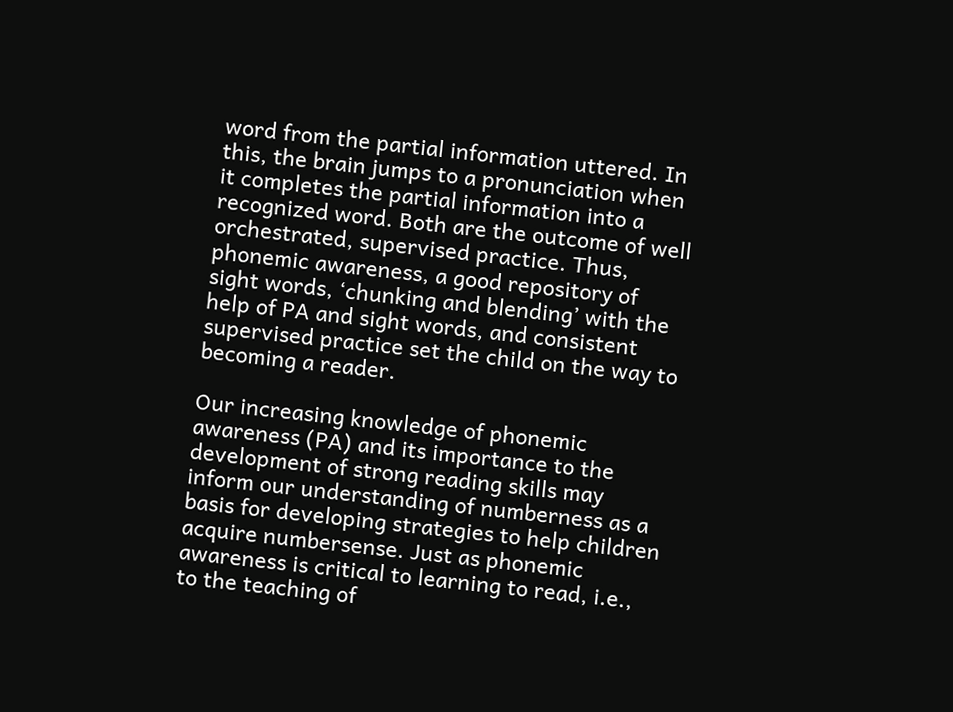word from the partial information uttered. In this, the brain jumps to a pronunciation when it completes the partial information into a recognized word. Both are the outcome of well orchestrated, supervised practice. Thus,
phonemic awareness, a good repository of sight words, ‘chunking and blending’ with the help of PA and sight words, and consistent supervised practice set the child on the way to becoming a reader.

Our increasing knowledge of phonemic awareness (PA) and its importance to the development of strong reading skills may inform our understanding of numberness as a basis for developing strategies to help children acquire numbersense. Just as phonemic awareness is critical to learning to read, i.e., to the teaching of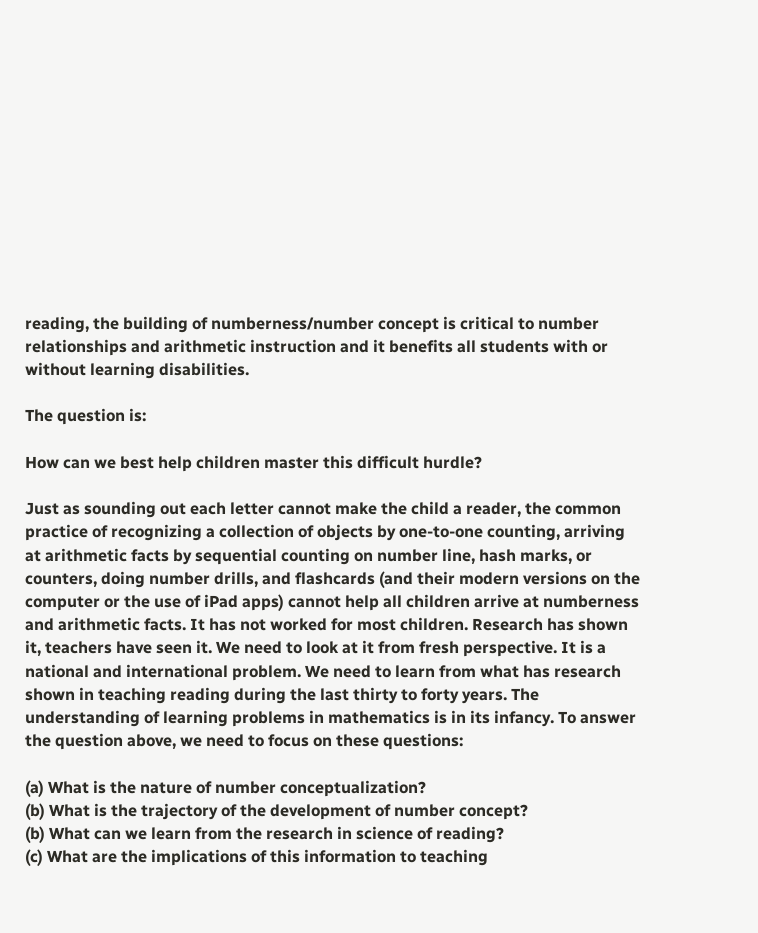reading, the building of numberness/number concept is critical to number relationships and arithmetic instruction and it benefits all students with or without learning disabilities.

The question is:

How can we best help children master this difficult hurdle?

Just as sounding out each letter cannot make the child a reader, the common practice of recognizing a collection of objects by one-to-one counting, arriving at arithmetic facts by sequential counting on number line, hash marks, or counters, doing number drills, and flashcards (and their modern versions on the computer or the use of iPad apps) cannot help all children arrive at numberness and arithmetic facts. It has not worked for most children. Research has shown it, teachers have seen it. We need to look at it from fresh perspective. It is a national and international problem. We need to learn from what has research shown in teaching reading during the last thirty to forty years. The understanding of learning problems in mathematics is in its infancy. To answer the question above, we need to focus on these questions:

(a) What is the nature of number conceptualization?
(b) What is the trajectory of the development of number concept?
(b) What can we learn from the research in science of reading?
(c) What are the implications of this information to teaching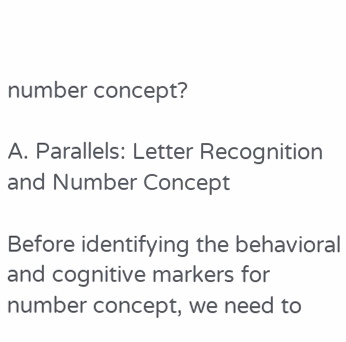number concept?

A. Parallels: Letter Recognition and Number Concept

Before identifying the behavioral and cognitive markers for number concept, we need to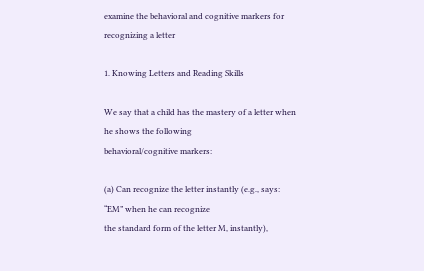examine the behavioral and cognitive markers for recognizing a letter

1. Knowing Letters and Reading Skills

We say that a child has the mastery of a letter when he shows the following
behavioral/cognitive markers:

(a) Can recognize the letter instantly (e.g., says: “EM” when he can recognize
the standard form of the letter M, instantly),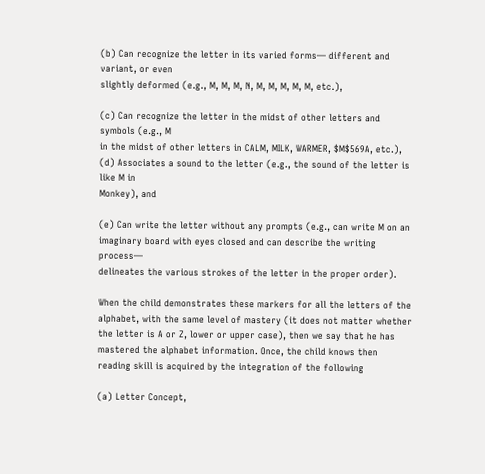(b) Can recognize the letter in its varied forms— different and variant, or even
slightly deformed (e.g., M, M, M, N, M, M, M, M, M, etc.),

(c) Can recognize the letter in the midst of other letters and symbols (e.g., M
in the midst of other letters in CALM, MILK, WARMER, $M$569A, etc.),
(d) Associates a sound to the letter (e.g., the sound of the letter is like M in
Monkey), and

(e) Can write the letter without any prompts (e.g., can write M on an
imaginary board with eyes closed and can describe the writing process—
delineates the various strokes of the letter in the proper order).

When the child demonstrates these markers for all the letters of the alphabet, with the same level of mastery (it does not matter whether the letter is A or Z, lower or upper case), then we say that he has mastered the alphabet information. Once, the child knows then reading skill is acquired by the integration of the following

(a) Letter Concept,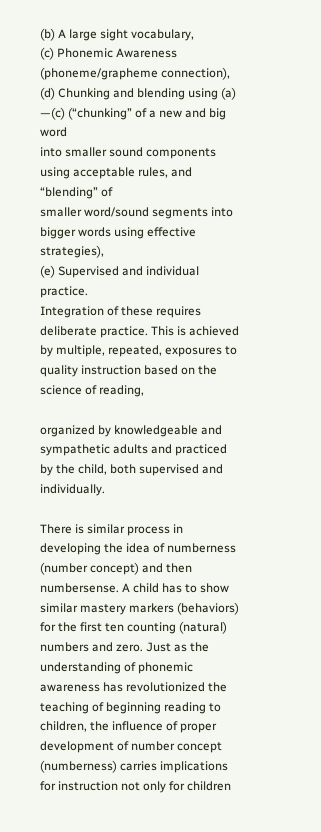(b) A large sight vocabulary,
(c) Phonemic Awareness (phoneme/grapheme connection),
(d) Chunking and blending using (a) —(c) (“chunking” of a new and big word
into smaller sound components using acceptable rules, and “blending” of
smaller word/sound segments into bigger words using effective strategies),
(e) Supervised and individual practice.
Integration of these requires deliberate practice. This is achieved by multiple, repeated, exposures to quality instruction based on the science of reading,

organized by knowledgeable and sympathetic adults and practiced by the child, both supervised and individually.

There is similar process in developing the idea of numberness (number concept) and then numbersense. A child has to show similar mastery markers (behaviors) for the first ten counting (natural) numbers and zero. Just as the understanding of phonemic awareness has revolutionized the teaching of beginning reading to children, the influence of proper development of number concept (numberness) carries implications for instruction not only for children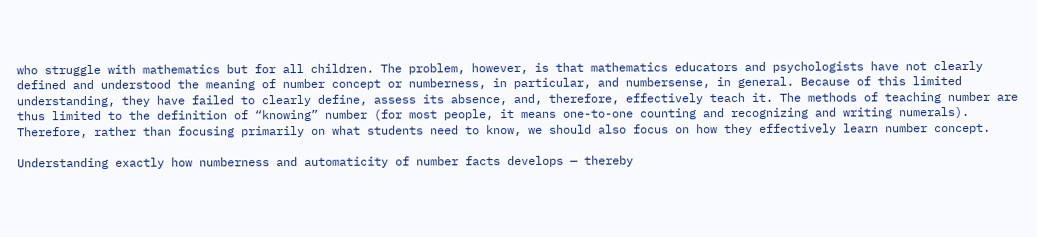who struggle with mathematics but for all children. The problem, however, is that mathematics educators and psychologists have not clearly defined and understood the meaning of number concept or numberness, in particular, and numbersense, in general. Because of this limited understanding, they have failed to clearly define, assess its absence, and, therefore, effectively teach it. The methods of teaching number are thus limited to the definition of “knowing” number (for most people, it means one-to-one counting and recognizing and writing numerals). Therefore, rather than focusing primarily on what students need to know, we should also focus on how they effectively learn number concept.

Understanding exactly how numberness and automaticity of number facts develops — thereby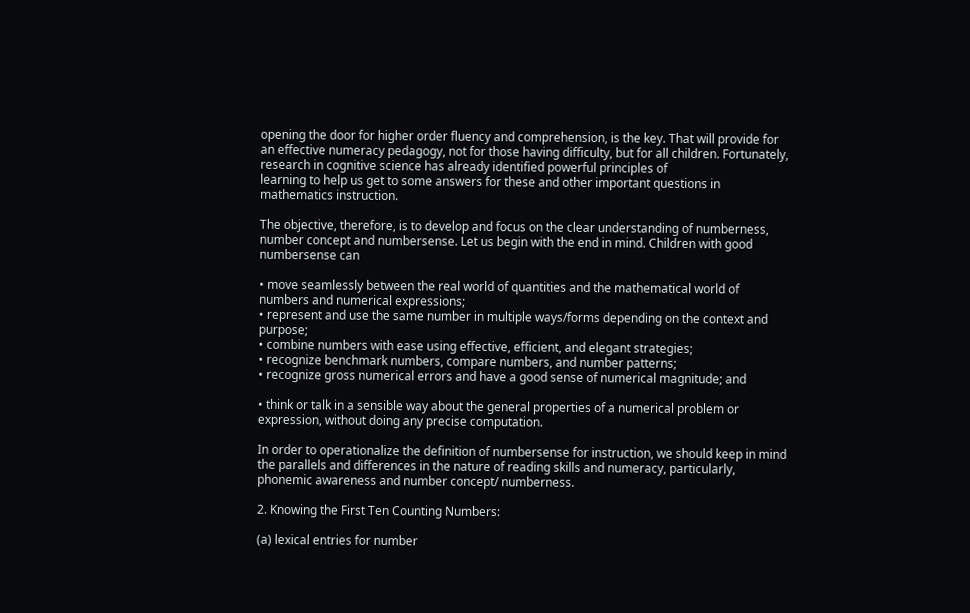opening the door for higher order fluency and comprehension, is the key. That will provide for an effective numeracy pedagogy, not for those having difficulty, but for all children. Fortunately, research in cognitive science has already identified powerful principles of
learning to help us get to some answers for these and other important questions in mathematics instruction.

The objective, therefore, is to develop and focus on the clear understanding of numberness, number concept and numbersense. Let us begin with the end in mind. Children with good numbersense can

• move seamlessly between the real world of quantities and the mathematical world of numbers and numerical expressions;
• represent and use the same number in multiple ways/forms depending on the context and purpose;
• combine numbers with ease using effective, efficient, and elegant strategies;
• recognize benchmark numbers, compare numbers, and number patterns;
• recognize gross numerical errors and have a good sense of numerical magnitude; and

• think or talk in a sensible way about the general properties of a numerical problem or expression, without doing any precise computation.

In order to operationalize the definition of numbersense for instruction, we should keep in mind the parallels and differences in the nature of reading skills and numeracy, particularly, phonemic awareness and number concept/ numberness.

2. Knowing the First Ten Counting Numbers:

(a) lexical entries for number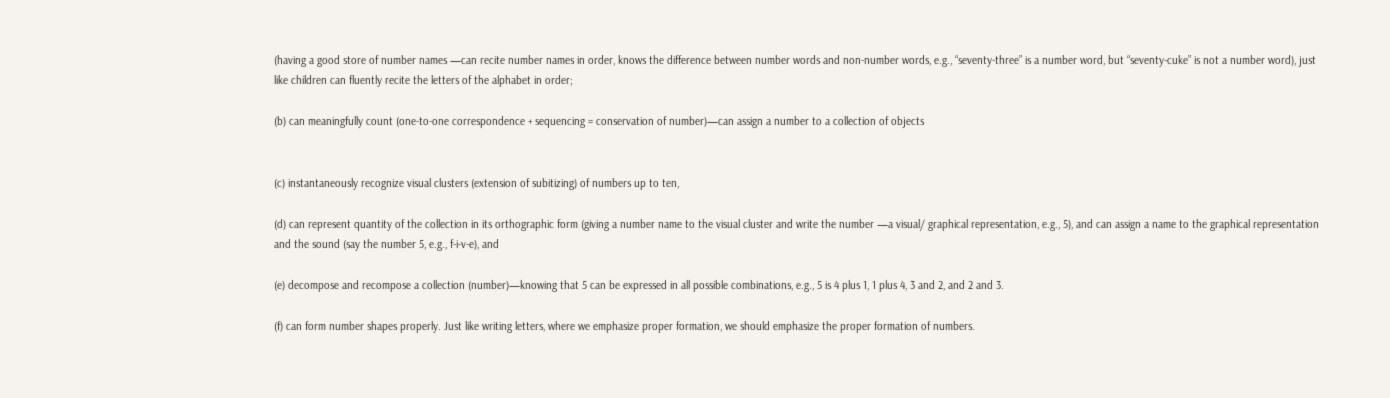(having a good store of number names —can recite number names in order, knows the difference between number words and non-number words, e.g., “seventy-three” is a number word, but “seventy-cuke” is not a number word), just like children can fluently recite the letters of the alphabet in order;

(b) can meaningfully count (one-to-one correspondence + sequencing = conservation of number)—can assign a number to a collection of objects


(c) instantaneously recognize visual clusters (extension of subitizing) of numbers up to ten,

(d) can represent quantity of the collection in its orthographic form (giving a number name to the visual cluster and write the number —a visual/ graphical representation, e.g., 5), and can assign a name to the graphical representation and the sound (say the number 5, e.g., f-i-v-e), and

(e) decompose and recompose a collection (number)—knowing that 5 can be expressed in all possible combinations, e.g., 5 is 4 plus 1, 1 plus 4, 3 and 2, and 2 and 3.

(f) can form number shapes properly. Just like writing letters, where we emphasize proper formation, we should emphasize the proper formation of numbers.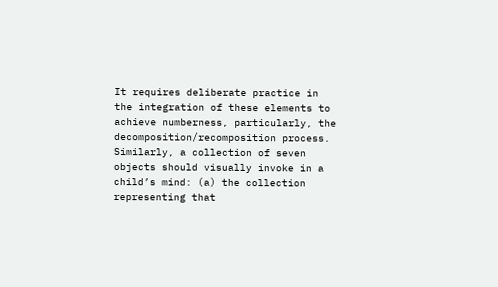It requires deliberate practice in the integration of these elements to achieve numberness, particularly, the decomposition/recomposition process. Similarly, a collection of seven objects should visually invoke in a child’s mind: (a) the collection representing that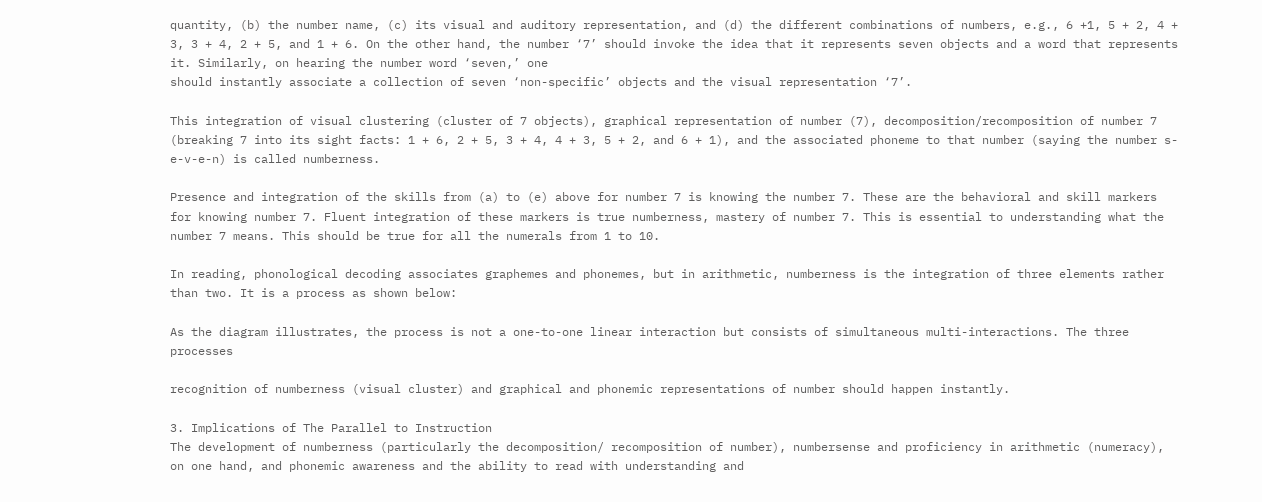quantity, (b) the number name, (c) its visual and auditory representation, and (d) the different combinations of numbers, e.g., 6 +1, 5 + 2, 4 + 3, 3 + 4, 2 + 5, and 1 + 6. On the other hand, the number ‘7’ should invoke the idea that it represents seven objects and a word that represents it. Similarly, on hearing the number word ‘seven,’ one
should instantly associate a collection of seven ‘non-specific’ objects and the visual representation ‘7’.

This integration of visual clustering (cluster of 7 objects), graphical representation of number (7), decomposition/recomposition of number 7 (breaking 7 into its sight facts: 1 + 6, 2 + 5, 3 + 4, 4 + 3, 5 + 2, and 6 + 1), and the associated phoneme to that number (saying the number s-e-v-e-n) is called numberness.

Presence and integration of the skills from (a) to (e) above for number 7 is knowing the number 7. These are the behavioral and skill markers for knowing number 7. Fluent integration of these markers is true numberness, mastery of number 7. This is essential to understanding what the number 7 means. This should be true for all the numerals from 1 to 10.

In reading, phonological decoding associates graphemes and phonemes, but in arithmetic, numberness is the integration of three elements rather than two. It is a process as shown below:

As the diagram illustrates, the process is not a one-to-one linear interaction but consists of simultaneous multi-interactions. The three processes

recognition of numberness (visual cluster) and graphical and phonemic representations of number should happen instantly.

3. Implications of The Parallel to Instruction
The development of numberness (particularly the decomposition/ recomposition of number), numbersense and proficiency in arithmetic (numeracy), on one hand, and phonemic awareness and the ability to read with understanding and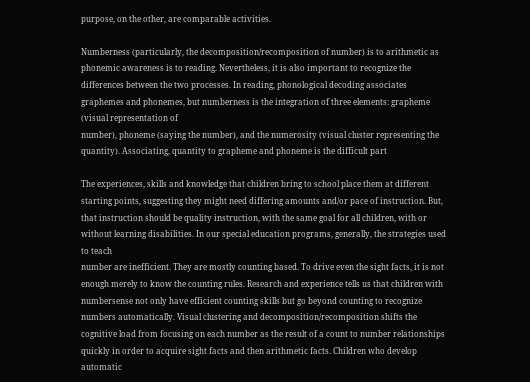purpose, on the other, are comparable activities.

Numberness (particularly, the decomposition/recomposition of number) is to arithmetic as phonemic awareness is to reading. Nevertheless, it is also important to recognize the differences between the two processes. In reading, phonological decoding associates graphemes and phonemes, but numberness is the integration of three elements: grapheme (visual representation of
number), phoneme (saying the number), and the numerosity (visual cluster representing the quantity). Associating, quantity to grapheme and phoneme is the difficult part

The experiences, skills and knowledge that children bring to school place them at different starting points, suggesting they might need differing amounts and/or pace of instruction. But, that instruction should be quality instruction, with the same goal for all children, with or without learning disabilities. In our special education programs, generally, the strategies used to teach
number are inefficient. They are mostly counting based. To drive even the sight facts, it is not enough merely to know the counting rules. Research and experience tells us that children with numbersense not only have efficient counting skills but go beyond counting to recognize numbers automatically. Visual clustering and decomposition/recomposition shifts the cognitive load from focusing on each number as the result of a count to number relationships quickly in order to acquire sight facts and then arithmetic facts. Children who develop automatic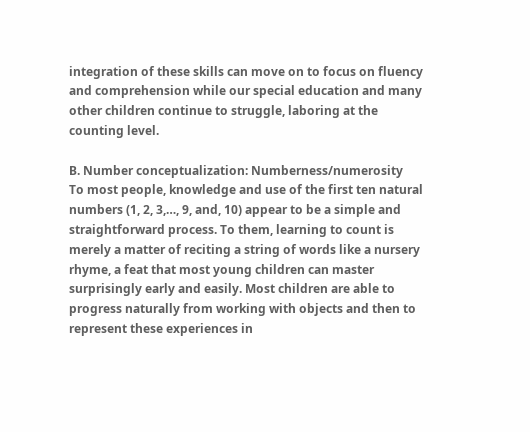integration of these skills can move on to focus on fluency and comprehension while our special education and many other children continue to struggle, laboring at the counting level.

B. Number conceptualization: Numberness/numerosity
To most people, knowledge and use of the first ten natural numbers (1, 2, 3,…, 9, and, 10) appear to be a simple and straightforward process. To them, learning to count is merely a matter of reciting a string of words like a nursery rhyme, a feat that most young children can master surprisingly early and easily. Most children are able to progress naturally from working with objects and then to represent these experiences in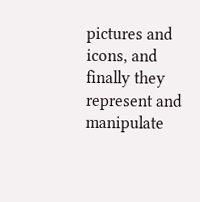pictures and icons, and finally they represent and manipulate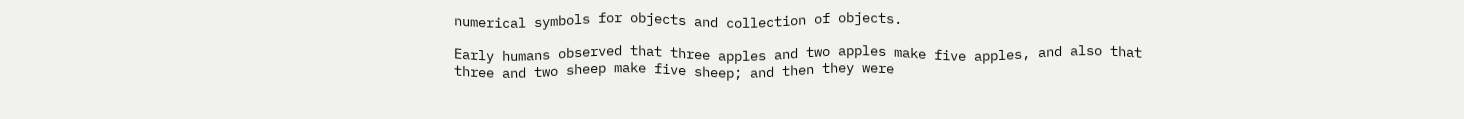numerical symbols for objects and collection of objects.

Early humans observed that three apples and two apples make five apples, and also that three and two sheep make five sheep; and then they were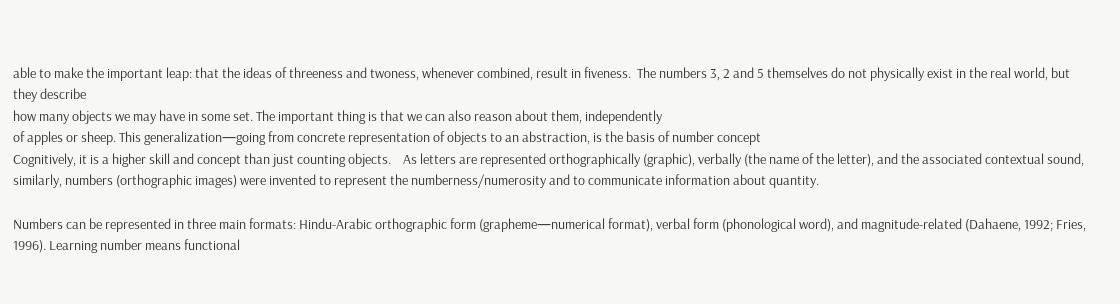able to make the important leap: that the ideas of threeness and twoness, whenever combined, result in fiveness.  The numbers 3, 2 and 5 themselves do not physically exist in the real world, but they describe
how many objects we may have in some set. The important thing is that we can also reason about them, independently
of apples or sheep. This generalization—going from concrete representation of objects to an abstraction, is the basis of number concept
Cognitively, it is a higher skill and concept than just counting objects.    As letters are represented orthographically (graphic), verbally (the name of the letter), and the associated contextual sound, similarly, numbers (orthographic images) were invented to represent the numberness/numerosity and to communicate information about quantity.

Numbers can be represented in three main formats: Hindu-Arabic orthographic form (grapheme—numerical format), verbal form (phonological word), and magnitude-related (Dahaene, 1992; Fries, 1996). Learning number means functional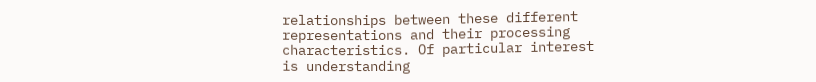relationships between these different representations and their processing characteristics. Of particular interest is understanding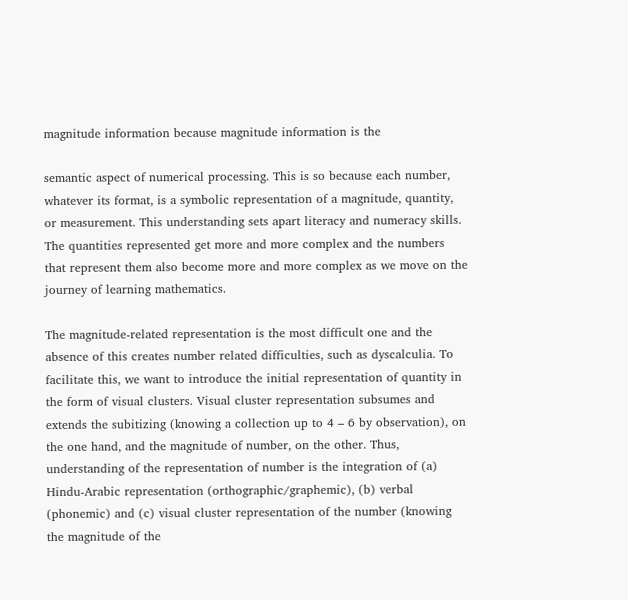magnitude information because magnitude information is the

semantic aspect of numerical processing. This is so because each number, whatever its format, is a symbolic representation of a magnitude, quantity, or measurement. This understanding sets apart literacy and numeracy skills. The quantities represented get more and more complex and the numbers that represent them also become more and more complex as we move on the journey of learning mathematics.

The magnitude-related representation is the most difficult one and the absence of this creates number related difficulties, such as dyscalculia. To facilitate this, we want to introduce the initial representation of quantity in the form of visual clusters. Visual cluster representation subsumes and extends the subitizing (knowing a collection up to 4 – 6 by observation), on the one hand, and the magnitude of number, on the other. Thus, understanding of the representation of number is the integration of (a) Hindu-Arabic representation (orthographic/graphemic), (b) verbal (phonemic) and (c) visual cluster representation of the number (knowing the magnitude of the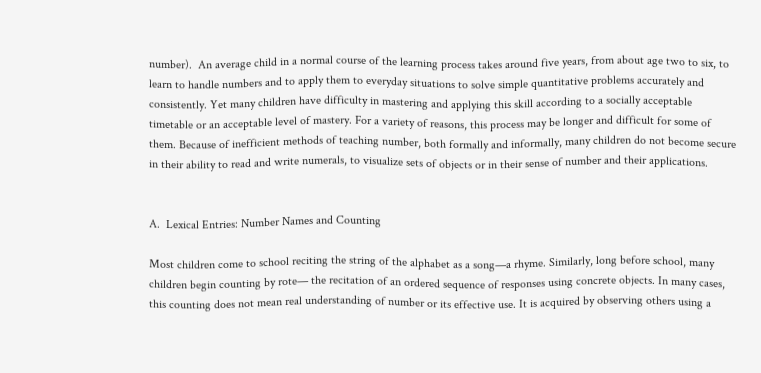number).  An average child in a normal course of the learning process takes around five years, from about age two to six, to learn to handle numbers and to apply them to everyday situations to solve simple quantitative problems accurately and consistently. Yet many children have difficulty in mastering and applying this skill according to a socially acceptable timetable or an acceptable level of mastery. For a variety of reasons, this process may be longer and difficult for some of them. Because of inefficient methods of teaching number, both formally and informally, many children do not become secure in their ability to read and write numerals, to visualize sets of objects or in their sense of number and their applications.


A.  Lexical Entries: Number Names and Counting

Most children come to school reciting the string of the alphabet as a song—a rhyme. Similarly, long before school, many children begin counting by rote— the recitation of an ordered sequence of responses using concrete objects. In many cases, this counting does not mean real understanding of number or its effective use. It is acquired by observing others using a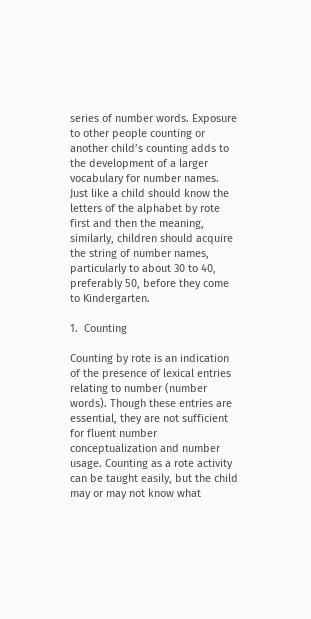series of number words. Exposure to other people counting or another child’s counting adds to the development of a larger vocabulary for number names. Just like a child should know the letters of the alphabet by rote first and then the meaning, similarly, children should acquire the string of number names, particularly to about 30 to 40, preferably 50, before they come to Kindergarten.

1.  Counting

Counting by rote is an indication of the presence of lexical entries relating to number (number words). Though these entries are essential, they are not sufficient for fluent number conceptualization and number usage. Counting as a rote activity can be taught easily, but the child may or may not know what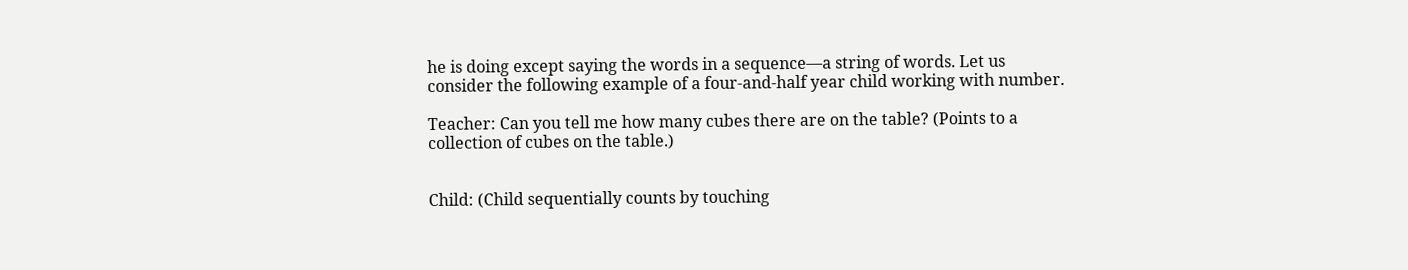he is doing except saying the words in a sequence—a string of words. Let us consider the following example of a four-and-half year child working with number.

Teacher: Can you tell me how many cubes there are on the table? (Points to a collection of cubes on the table.)


Child: (Child sequentially counts by touching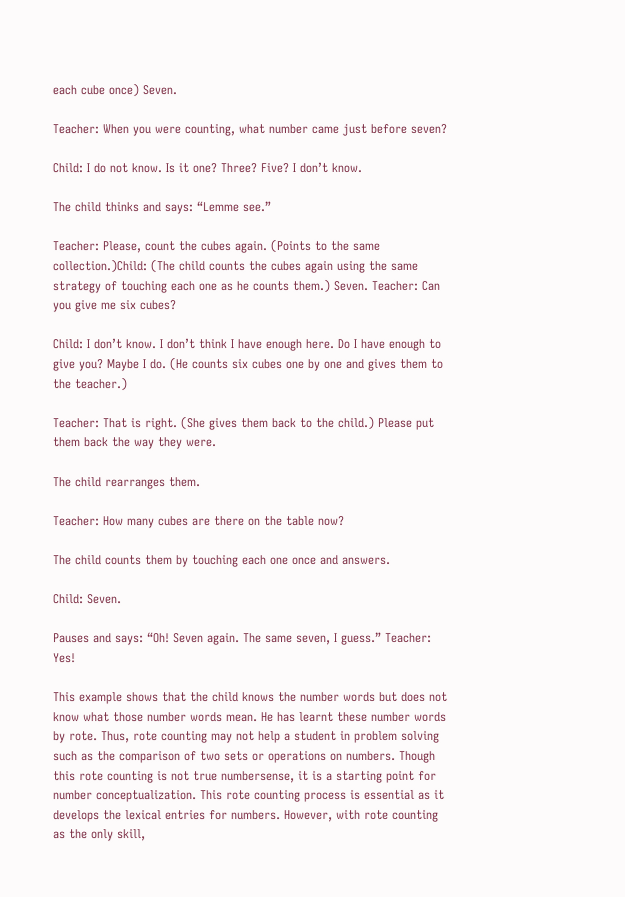each cube once) Seven.

Teacher: When you were counting, what number came just before seven?

Child: I do not know. Is it one? Three? Five? I don’t know.

The child thinks and says: “Lemme see.”

Teacher: Please, count the cubes again. (Points to the same collection.)Child: (The child counts the cubes again using the same strategy of touching each one as he counts them.) Seven. Teacher: Can you give me six cubes?

Child: I don’t know. I don’t think I have enough here. Do I have enough to give you? Maybe I do. (He counts six cubes one by one and gives them to the teacher.)

Teacher: That is right. (She gives them back to the child.) Please put them back the way they were.

The child rearranges them.

Teacher: How many cubes are there on the table now?

The child counts them by touching each one once and answers.

Child: Seven.

Pauses and says: “Oh! Seven again. The same seven, I guess.” Teacher: Yes!

This example shows that the child knows the number words but does not know what those number words mean. He has learnt these number words by rote. Thus, rote counting may not help a student in problem solving such as the comparison of two sets or operations on numbers. Though this rote counting is not true numbersense, it is a starting point for number conceptualization. This rote counting process is essential as it develops the lexical entries for numbers. However, with rote counting as the only skill,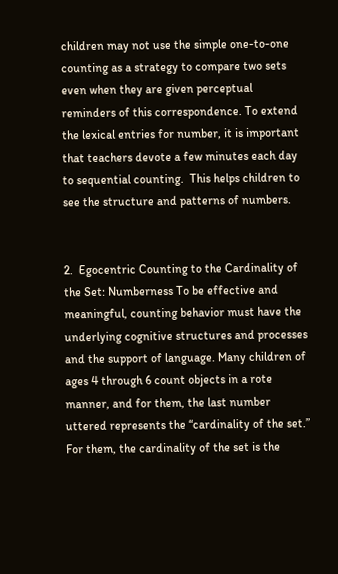children may not use the simple one-to-one counting as a strategy to compare two sets even when they are given perceptual reminders of this correspondence. To extend the lexical entries for number, it is important that teachers devote a few minutes each day to sequential counting.  This helps children to see the structure and patterns of numbers.


2.  Egocentric Counting to the Cardinality of the Set: Numberness To be effective and meaningful, counting behavior must have the underlying cognitive structures and processes and the support of language. Many children of ages 4 through 6 count objects in a rote manner, and for them, the last number uttered represents the “cardinality of the set.” For them, the cardinality of the set is the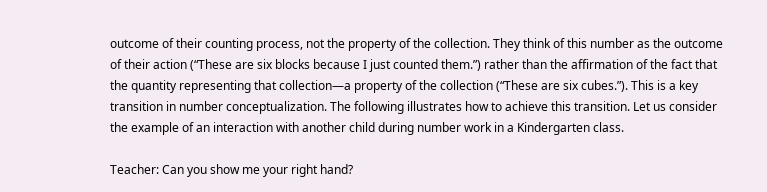outcome of their counting process, not the property of the collection. They think of this number as the outcome of their action (“These are six blocks because I just counted them.”) rather than the affirmation of the fact that the quantity representing that collection—a property of the collection (“These are six cubes.”). This is a key transition in number conceptualization. The following illustrates how to achieve this transition. Let us consider the example of an interaction with another child during number work in a Kindergarten class.

Teacher: Can you show me your right hand?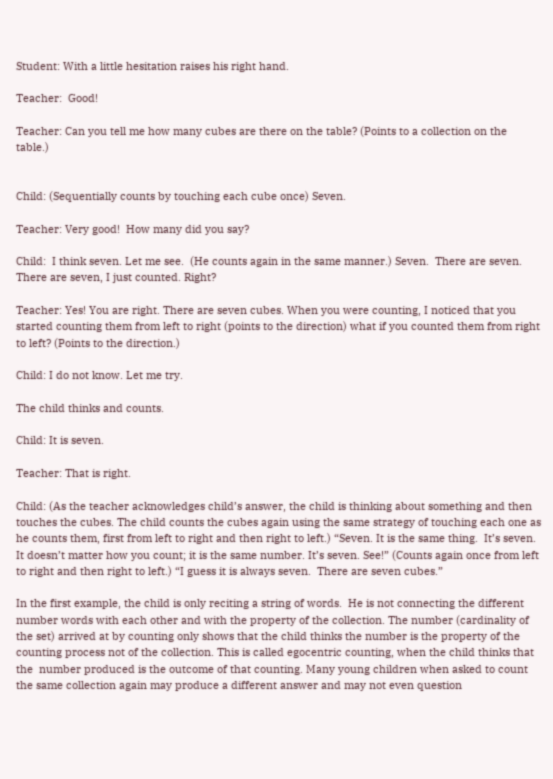Student: With a little hesitation raises his right hand.

Teacher:  Good!

Teacher: Can you tell me how many cubes are there on the table? (Points to a collection on the table.)


Child: (Sequentially counts by touching each cube once) Seven.

Teacher: Very good!  How many did you say?

Child:  I think seven. Let me see.  (He counts again in the same manner.) Seven.  There are seven. There are seven, I just counted. Right?

Teacher: Yes! You are right. There are seven cubes. When you were counting, I noticed that you started counting them from left to right (points to the direction) what if you counted them from right to left? (Points to the direction.)

Child: I do not know. Let me try.

The child thinks and counts.

Child: It is seven.

Teacher: That is right.

Child: (As the teacher acknowledges child’s answer, the child is thinking about something and then touches the cubes. The child counts the cubes again using the same strategy of touching each one as he counts them, first from left to right and then right to left.) “Seven. It is the same thing.  It’s seven. It doesn’t matter how you count; it is the same number. It’s seven. See!” (Counts again once from left to right and then right to left.) “I guess it is always seven.  There are seven cubes.”

In the first example, the child is only reciting a string of words.  He is not connecting the different number words with each other and with the property of the collection. The number (cardinality of the set) arrived at by counting only shows that the child thinks the number is the property of the counting process not of the collection. This is called egocentric counting, when the child thinks that the  number produced is the outcome of that counting. Many young children when asked to count the same collection again may produce a different answer and may not even question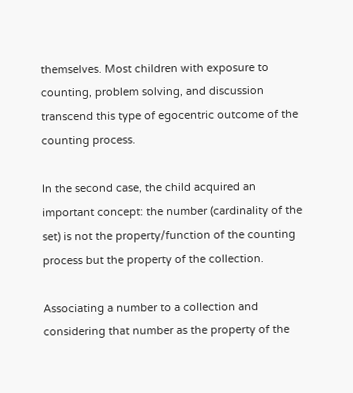themselves. Most children with exposure to counting, problem solving, and discussion transcend this type of egocentric outcome of the counting process.

In the second case, the child acquired an important concept: the number (cardinality of the set) is not the property/function of the counting process but the property of the collection.

Associating a number to a collection and considering that number as the property of the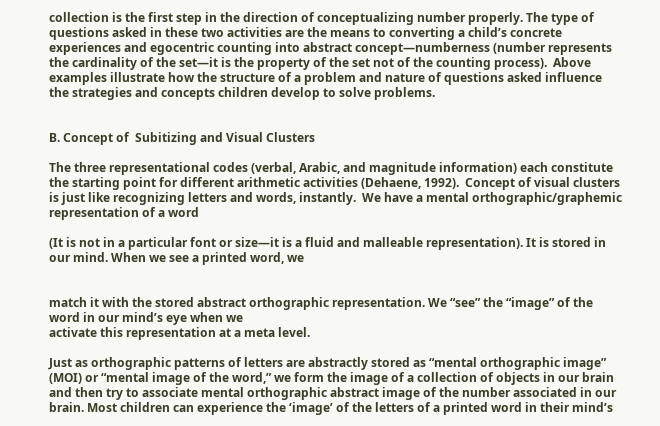collection is the first step in the direction of conceptualizing number properly. The type of questions asked in these two activities are the means to converting a child’s concrete experiences and egocentric counting into abstract concept—numberness (number represents the cardinality of the set—it is the property of the set not of the counting process).  Above examples illustrate how the structure of a problem and nature of questions asked influence the strategies and concepts children develop to solve problems.


B. Concept of  Subitizing and Visual Clusters

The three representational codes (verbal, Arabic, and magnitude information) each constitute the starting point for different arithmetic activities (Dehaene, 1992).  Concept of visual clusters is just like recognizing letters and words, instantly.  We have a mental orthographic/graphemic representation of a word

(It is not in a particular font or size—it is a fluid and malleable representation). It is stored in our mind. When we see a printed word, we


match it with the stored abstract orthographic representation. We “see” the “image” of the word in our mind’s eye when we
activate this representation at a meta level.

Just as orthographic patterns of letters are abstractly stored as “mental orthographic image” (MOI) or “mental image of the word,” we form the image of a collection of objects in our brain and then try to associate mental orthographic abstract image of the number associated in our brain. Most children can experience the ‘image’ of the letters of a printed word in their mind’s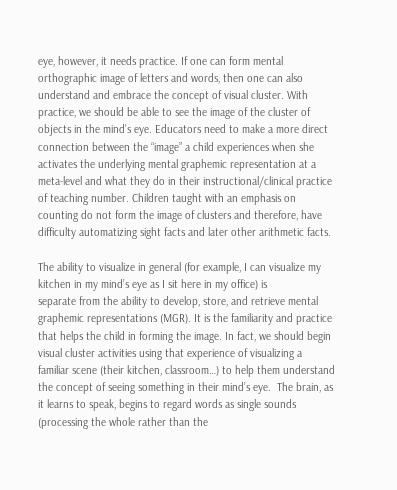eye, however, it needs practice. If one can form mental orthographic image of letters and words, then one can also understand and embrace the concept of visual cluster. With practice, we should be able to see the image of the cluster of objects in the mind’s eye. Educators need to make a more direct connection between the “image” a child experiences when she activates the underlying mental graphemic representation at a meta-level and what they do in their instructional/clinical practice of teaching number. Children taught with an emphasis on counting do not form the image of clusters and therefore, have difficulty automatizing sight facts and later other arithmetic facts.

The ability to visualize in general (for example, I can visualize my kitchen in my mind’s eye as I sit here in my office) is
separate from the ability to develop, store, and retrieve mental graphemic representations (MGR). It is the familiarity and practice that helps the child in forming the image. In fact, we should begin visual cluster activities using that experience of visualizing a familiar scene (their kitchen, classroom…) to help them understand the concept of seeing something in their mind’s eye.  The brain, as it learns to speak, begins to regard words as single sounds (processing the whole rather than the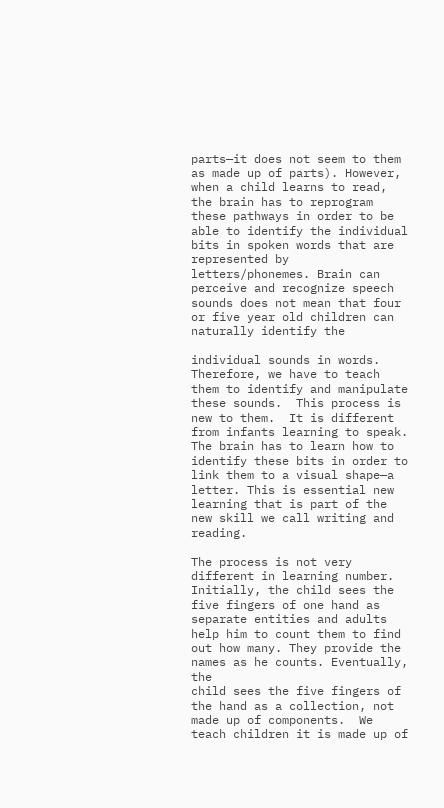parts—it does not seem to them as made up of parts). However, when a child learns to read, the brain has to reprogram these pathways in order to be able to identify the individual bits in spoken words that are represented by letters/phonemes. Brain can perceive and recognize speech sounds does not mean that four or five year old children can naturally identify the

individual sounds in words. Therefore, we have to teach them to identify and manipulate these sounds.  This process is
new to them.  It is different from infants learning to speak. The brain has to learn how to identify these bits in order to link them to a visual shape—a letter. This is essential new learning that is part of the new skill we call writing and reading.

The process is not very different in learning number.  Initially, the child sees the five fingers of one hand as separate entities and adults help him to count them to find out how many. They provide the names as he counts. Eventually, the
child sees the five fingers of the hand as a collection, not made up of components.  We teach children it is made up of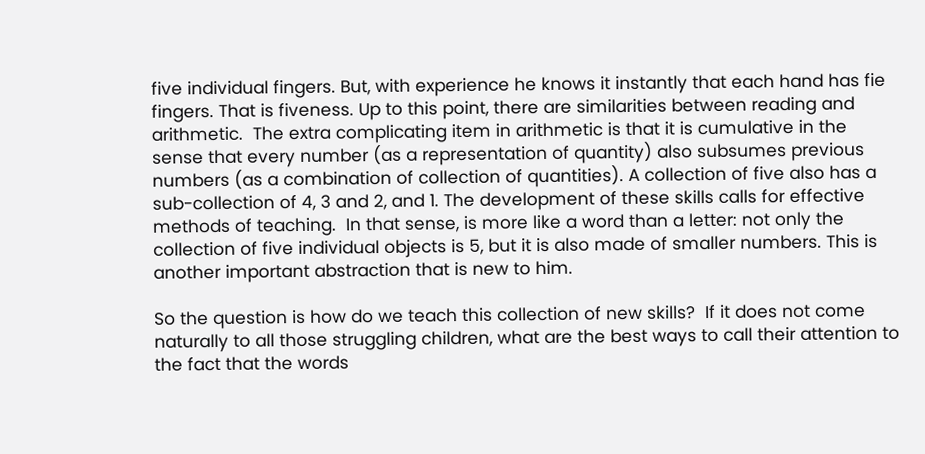five individual fingers. But, with experience he knows it instantly that each hand has fie fingers. That is fiveness. Up to this point, there are similarities between reading and arithmetic.  The extra complicating item in arithmetic is that it is cumulative in the sense that every number (as a representation of quantity) also subsumes previous numbers (as a combination of collection of quantities). A collection of five also has a sub-collection of 4, 3 and 2, and 1. The development of these skills calls for effective methods of teaching.  In that sense, is more like a word than a letter: not only the collection of five individual objects is 5, but it is also made of smaller numbers. This is another important abstraction that is new to him.

So the question is how do we teach this collection of new skills?  If it does not come naturally to all those struggling children, what are the best ways to call their attention to the fact that the words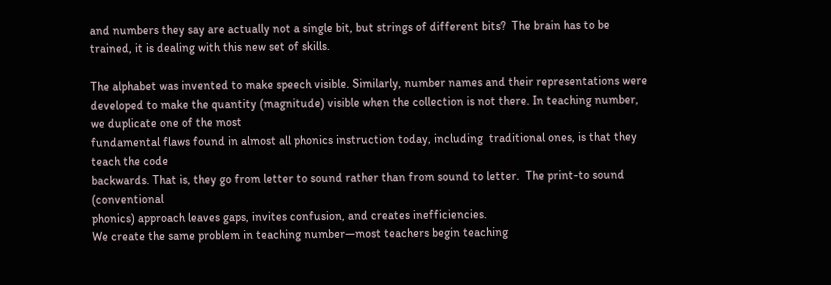and numbers they say are actually not a single bit, but strings of different bits?  The brain has to be trained, it is dealing with this new set of skills.

The alphabet was invented to make speech visible. Similarly, number names and their representations were developed to make the quantity (magnitude) visible when the collection is not there. In teaching number, we duplicate one of the most
fundamental flaws found in almost all phonics instruction today, including  traditional ones, is that they teach the code
backwards. That is, they go from letter to sound rather than from sound to letter.  The print-to sound (conventional
phonics) approach leaves gaps, invites confusion, and creates inefficiencies.
We create the same problem in teaching number—most teachers begin teaching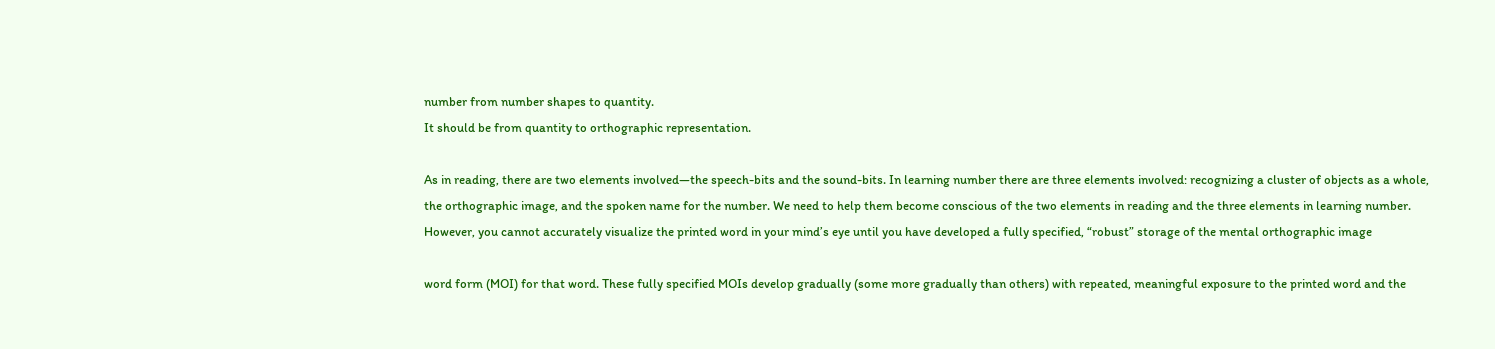number from number shapes to quantity.
It should be from quantity to orthographic representation.

As in reading, there are two elements involved—the speech-bits and the sound-bits. In learning number there are three elements involved: recognizing a cluster of objects as a whole, the orthographic image, and the spoken name for the number. We need to help them become conscious of the two elements in reading and the three elements in learning number. However, you cannot accurately visualize the printed word in your mind’s eye until you have developed a fully specified, “robust” storage of the mental orthographic image

word form (MOI) for that word. These fully specified MOIs develop gradually (some more gradually than others) with repeated, meaningful exposure to the printed word and the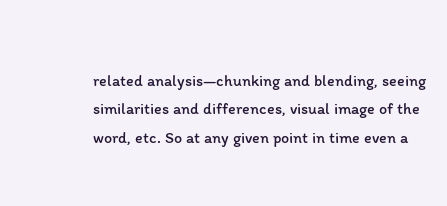related analysis—chunking and blending, seeing similarities and differences, visual image of the word, etc. So at any given point in time even a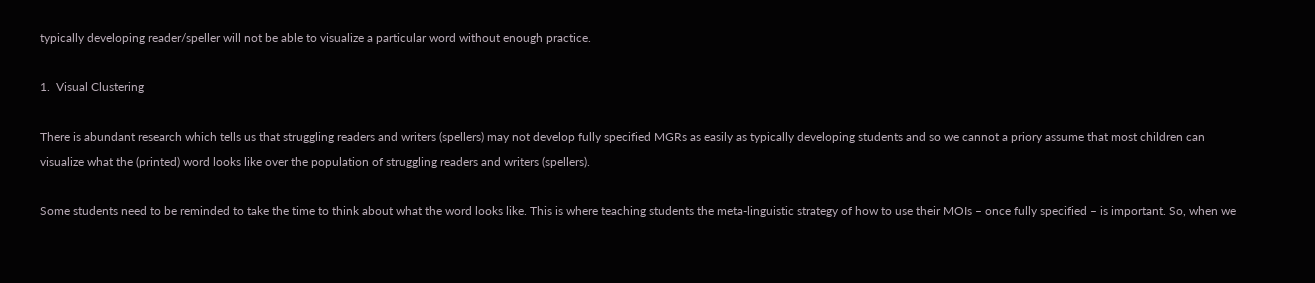typically developing reader/speller will not be able to visualize a particular word without enough practice.

1.  Visual Clustering

There is abundant research which tells us that struggling readers and writers (spellers) may not develop fully specified MGRs as easily as typically developing students and so we cannot a priory assume that most children can visualize what the (printed) word looks like over the population of struggling readers and writers (spellers).

Some students need to be reminded to take the time to think about what the word looks like. This is where teaching students the meta-linguistic strategy of how to use their MOIs – once fully specified – is important. So, when we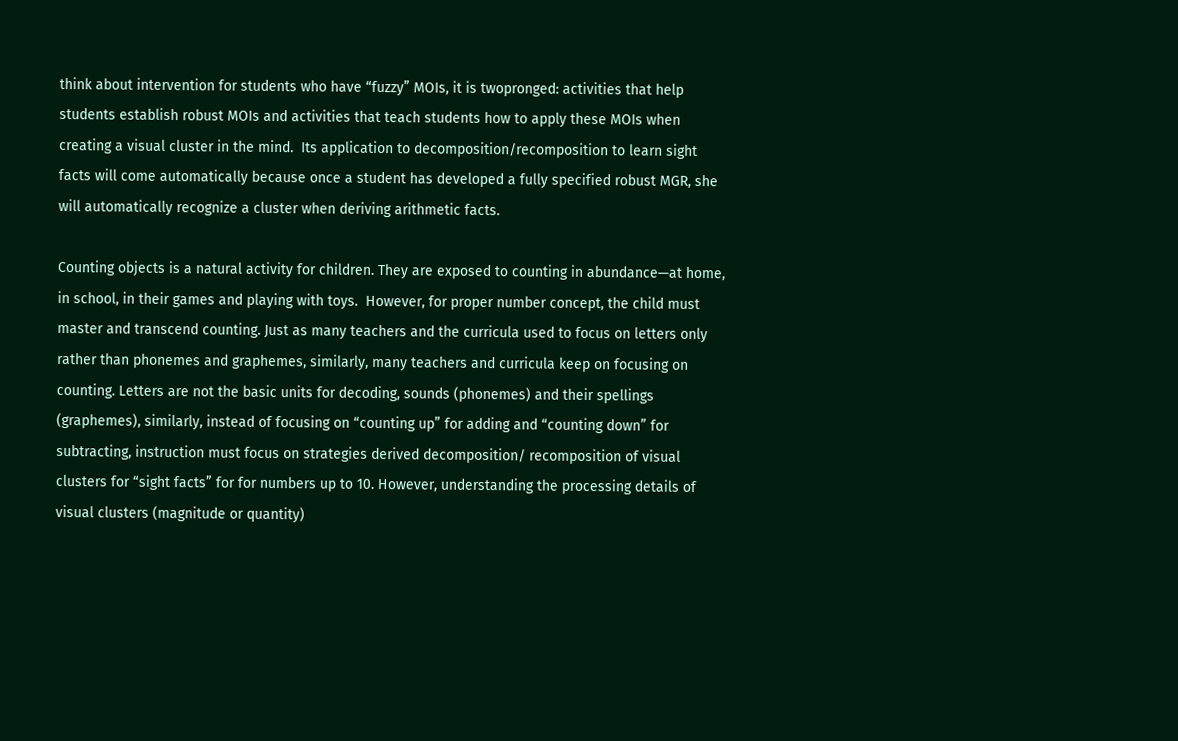think about intervention for students who have “fuzzy” MOIs, it is twopronged: activities that help students establish robust MOIs and activities that teach students how to apply these MOIs when creating a visual cluster in the mind.  Its application to decomposition/recomposition to learn sight facts will come automatically because once a student has developed a fully specified robust MGR, she will automatically recognize a cluster when deriving arithmetic facts.

Counting objects is a natural activity for children. They are exposed to counting in abundance—at home, in school, in their games and playing with toys.  However, for proper number concept, the child must master and transcend counting. Just as many teachers and the curricula used to focus on letters only rather than phonemes and graphemes, similarly, many teachers and curricula keep on focusing on counting. Letters are not the basic units for decoding, sounds (phonemes) and their spellings (graphemes), similarly, instead of focusing on “counting up” for adding and “counting down” for subtracting, instruction must focus on strategies derived decomposition/ recomposition of visual clusters for “sight facts” for for numbers up to 10. However, understanding the processing details of visual clusters (magnitude or quantity)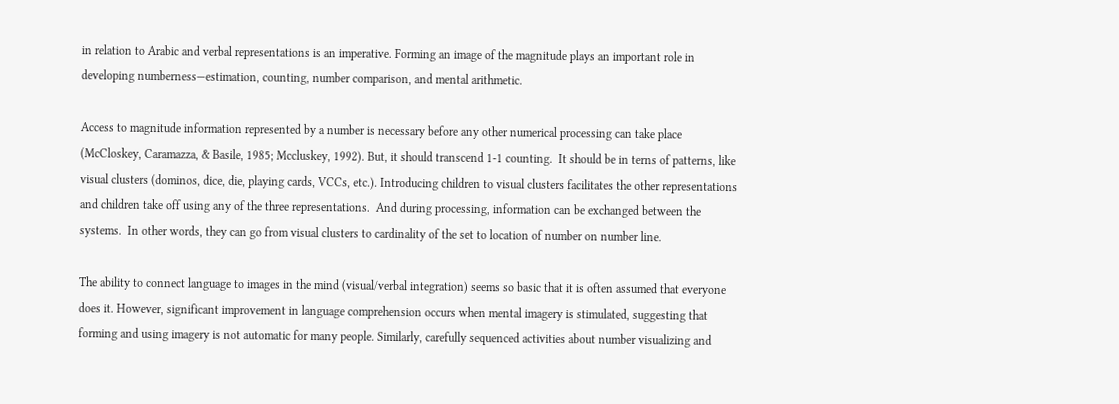in relation to Arabic and verbal representations is an imperative. Forming an image of the magnitude plays an important role in developing numberness—estimation, counting, number comparison, and mental arithmetic.

Access to magnitude information represented by a number is necessary before any other numerical processing can take place (McCloskey, Caramazza, & Basile, 1985; Mccluskey, 1992). But, it should transcend 1-1 counting.  It should be in terns of patterns, like visual clusters (dominos, dice, die, playing cards, VCCs, etc.). Introducing children to visual clusters facilitates the other representations and children take off using any of the three representations.  And during processing, information can be exchanged between the systems.  In other words, they can go from visual clusters to cardinality of the set to location of number on number line.

The ability to connect language to images in the mind (visual/verbal integration) seems so basic that it is often assumed that everyone does it. However, significant improvement in language comprehension occurs when mental imagery is stimulated, suggesting that forming and using imagery is not automatic for many people. Similarly, carefully sequenced activities about number visualizing and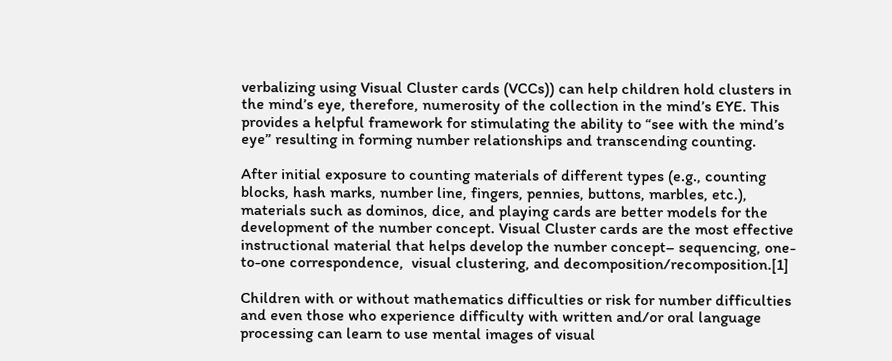verbalizing using Visual Cluster cards (VCCs)) can help children hold clusters in the mind’s eye, therefore, numerosity of the collection in the mind’s EYE. This provides a helpful framework for stimulating the ability to “see with the mind’s eye” resulting in forming number relationships and transcending counting.

After initial exposure to counting materials of different types (e.g., counting blocks, hash marks, number line, fingers, pennies, buttons, marbles, etc.), materials such as dominos, dice, and playing cards are better models for the development of the number concept. Visual Cluster cards are the most effective instructional material that helps develop the number concept– sequencing, one-to-one correspondence,  visual clustering, and decomposition/recomposition.[1]

Children with or without mathematics difficulties or risk for number difficulties and even those who experience difficulty with written and/or oral language processing can learn to use mental images of visual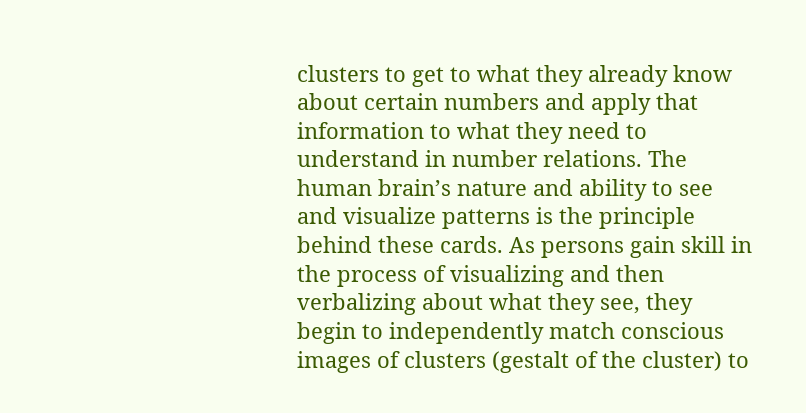clusters to get to what they already know about certain numbers and apply that information to what they need to understand in number relations. The human brain’s nature and ability to see and visualize patterns is the principle behind these cards. As persons gain skill in the process of visualizing and then verbalizing about what they see, they begin to independently match conscious images of clusters (gestalt of the cluster) to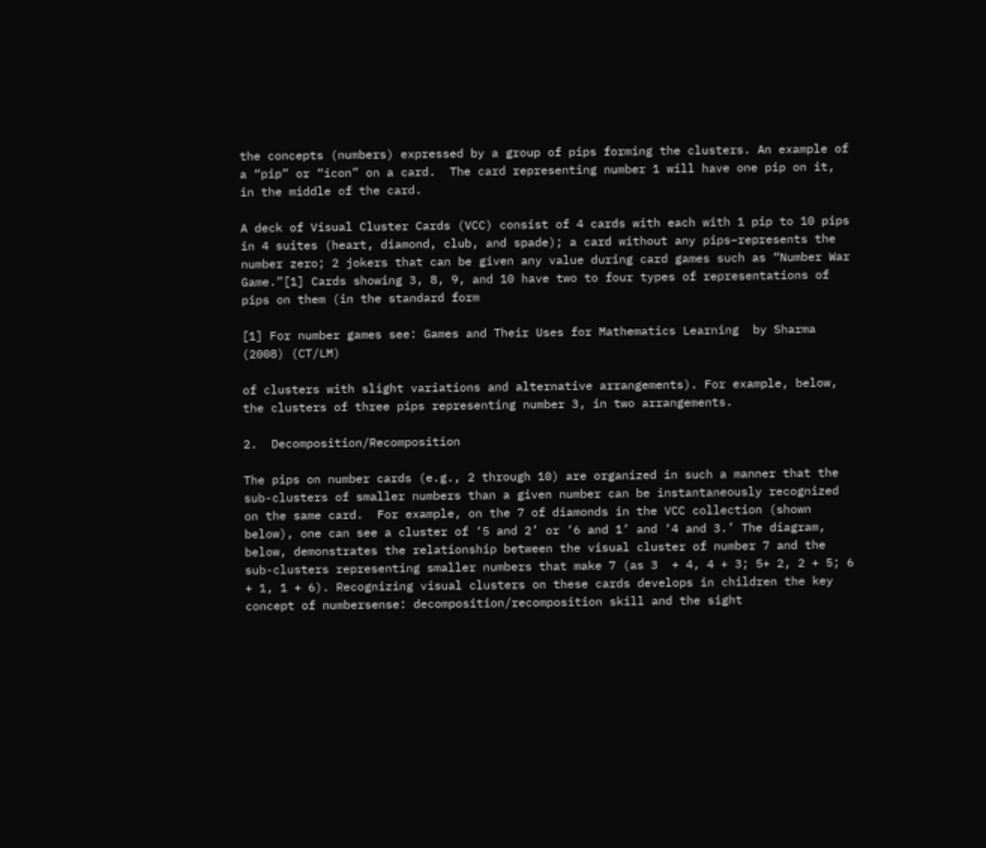the concepts (numbers) expressed by a group of pips forming the clusters. An example of a “pip” or “icon” on a card.  The card representing number 1 will have one pip on it, in the middle of the card.

A deck of Visual Cluster Cards (VCC) consist of 4 cards with each with 1 pip to 10 pips in 4 suites (heart, diamond, club, and spade); a card without any pips–represents the number zero; 2 jokers that can be given any value during card games such as “Number War Game.”[1] Cards showing 3, 8, 9, and 10 have two to four types of representations of pips on them (in the standard form

[1] For number games see: Games and Their Uses for Mathematics Learning  by Sharma (2008) (CT/LM)

of clusters with slight variations and alternative arrangements). For example, below, the clusters of three pips representing number 3, in two arrangements.

2.  Decomposition/Recomposition

The pips on number cards (e.g., 2 through 10) are organized in such a manner that the sub-clusters of smaller numbers than a given number can be instantaneously recognized on the same card.  For example, on the 7 of diamonds in the VCC collection (shown below), one can see a cluster of ‘5 and 2’ or ‘6 and 1’ and ‘4 and 3.’ The diagram, below, demonstrates the relationship between the visual cluster of number 7 and the sub-clusters representing smaller numbers that make 7 (as 3  + 4, 4 + 3; 5+ 2, 2 + 5; 6 + 1, 1 + 6). Recognizing visual clusters on these cards develops in children the key concept of numbersense: decomposition/recomposition skill and the sight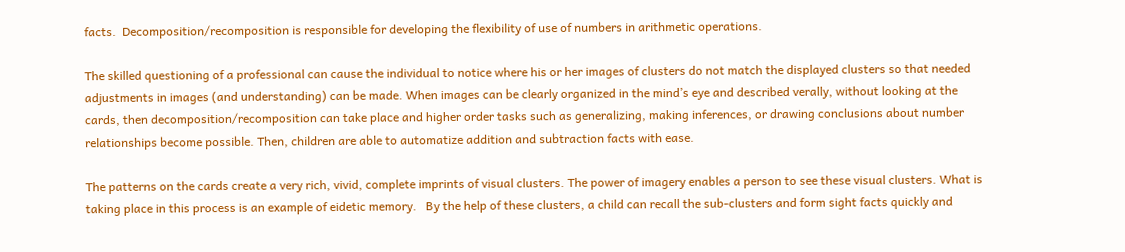facts.  Decomposition/recomposition is responsible for developing the flexibility of use of numbers in arithmetic operations.

The skilled questioning of a professional can cause the individual to notice where his or her images of clusters do not match the displayed clusters so that needed adjustments in images (and understanding) can be made. When images can be clearly organized in the mind’s eye and described verally, without looking at the cards, then decomposition/recomposition can take place and higher order tasks such as generalizing, making inferences, or drawing conclusions about number relationships become possible. Then, children are able to automatize addition and subtraction facts with ease.

The patterns on the cards create a very rich, vivid, complete imprints of visual clusters. The power of imagery enables a person to see these visual clusters. What is taking place in this process is an example of eidetic memory.   By the help of these clusters, a child can recall the sub-clusters and form sight facts quickly and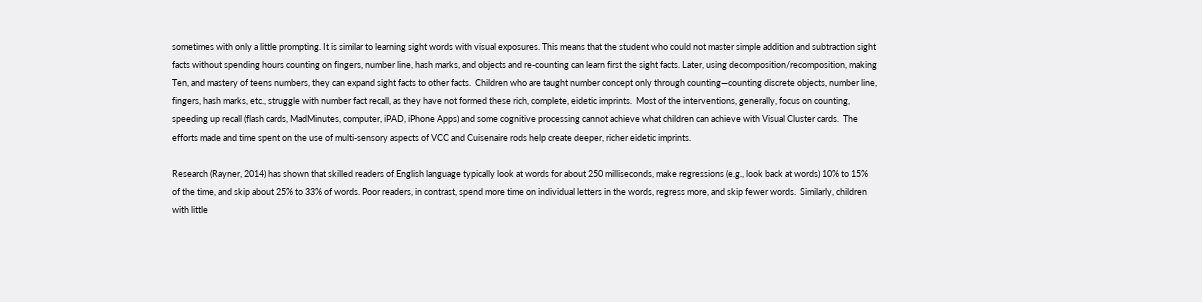sometimes with only a little prompting. It is similar to learning sight words with visual exposures. This means that the student who could not master simple addition and subtraction sight facts without spending hours counting on fingers, number line, hash marks, and objects and re-counting can learn first the sight facts. Later, using decomposition/recomposition, making Ten, and mastery of teens numbers, they can expand sight facts to other facts.  Children who are taught number concept only through counting—counting discrete objects, number line, fingers, hash marks, etc., struggle with number fact recall, as they have not formed these rich, complete, eidetic imprints.  Most of the interventions, generally, focus on counting, speeding up recall (flash cards, MadMinutes, computer, iPAD, iPhone Apps) and some cognitive processing cannot achieve what children can achieve with Visual Cluster cards.  The efforts made and time spent on the use of multi-sensory aspects of VCC and Cuisenaire rods help create deeper, richer eidetic imprints.

Research (Rayner, 2014) has shown that skilled readers of English language typically look at words for about 250 milliseconds, make regressions (e.g., look back at words) 10% to 15% of the time, and skip about 25% to 33% of words. Poor readers, in contrast, spend more time on individual letters in the words, regress more, and skip fewer words.  Similarly, children with little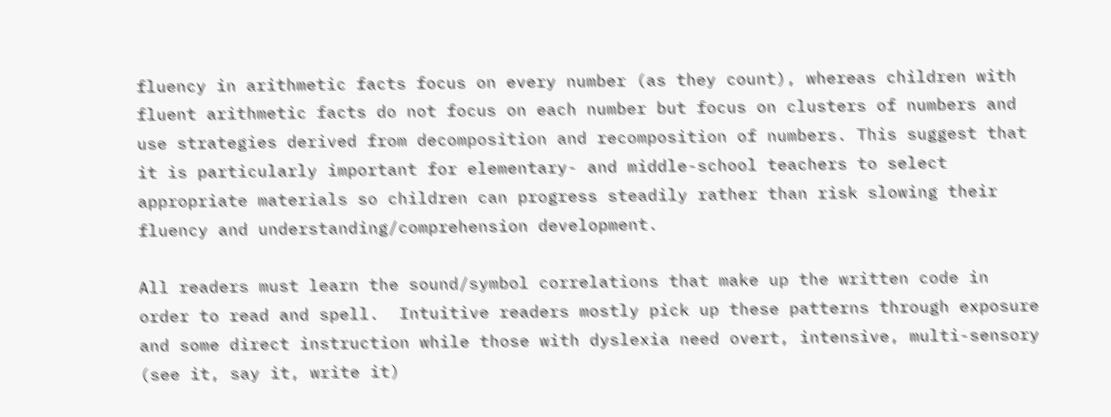fluency in arithmetic facts focus on every number (as they count), whereas children with fluent arithmetic facts do not focus on each number but focus on clusters of numbers and use strategies derived from decomposition and recomposition of numbers. This suggest that it is particularly important for elementary- and middle-school teachers to select appropriate materials so children can progress steadily rather than risk slowing their fluency and understanding/comprehension development.

All readers must learn the sound/symbol correlations that make up the written code in order to read and spell.  Intuitive readers mostly pick up these patterns through exposure and some direct instruction while those with dyslexia need overt, intensive, multi-sensory (see it, say it, write it)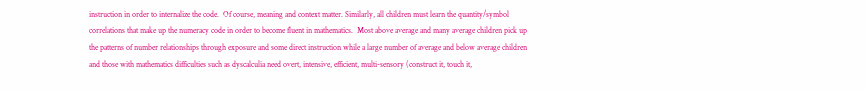instruction in order to internalize the code.  Of course, meaning and context matter. Similarly, all children must learn the quantity/symbol correlations that make up the numeracy code in order to become fluent in mathematics.  Most above average and many average children pick up the patterns of number relationships through exposure and some direct instruction while a large number of average and below average children and those with mathematics difficulties such as dyscalculia need overt, intensive, efficient, multi-sensory (construct it, touch it,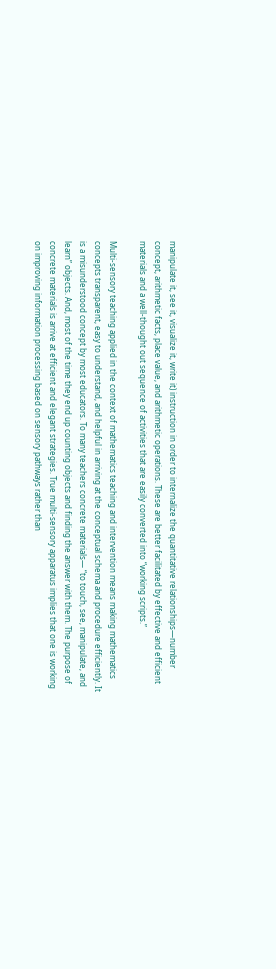manipulate it, see it, visualize it, write it) instruction in order to internalize the quantitative relationships—number concept, arithmetic facts, place value, and arithmetic operations. These are better facilitated by effective and efficient materials and a well-thought out sequence of activities that are easily converted into “working scripts.”

Multi-sensory teaching applied in the context of mathematics teaching and intervention means making mathematics concepts transparent, easy to understand, and helpful in arriving at the conceptual schema and procedure efficiently. It is a misunderstood concept by most educators. To many teachers concrete materials— “to touch, see, manipulate, and learn” objects. And, most of the time they end up counting objects and finding the answer with them. The purpose of concrete materials is arrive at efficient and elegant strategies. True multi-sensory apparatus implies that one is working on improving information processing based on sensory pathways rather than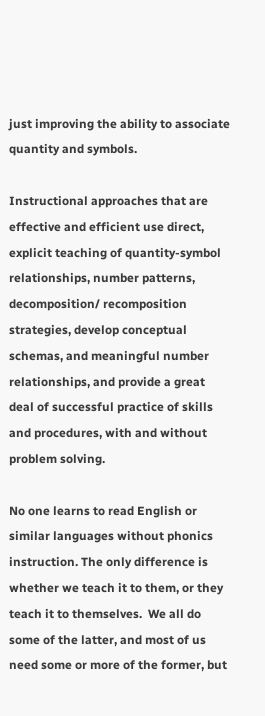just improving the ability to associate quantity and symbols.

Instructional approaches that are effective and efficient use direct, explicit teaching of quantity-symbol relationships, number patterns, decomposition/ recomposition strategies, develop conceptual schemas, and meaningful number relationships, and provide a great deal of successful practice of skills and procedures, with and without problem solving.

No one learns to read English or similar languages without phonics instruction. The only difference is whether we teach it to them, or they teach it to themselves.  We all do some of the latter, and most of us need some or more of the former, but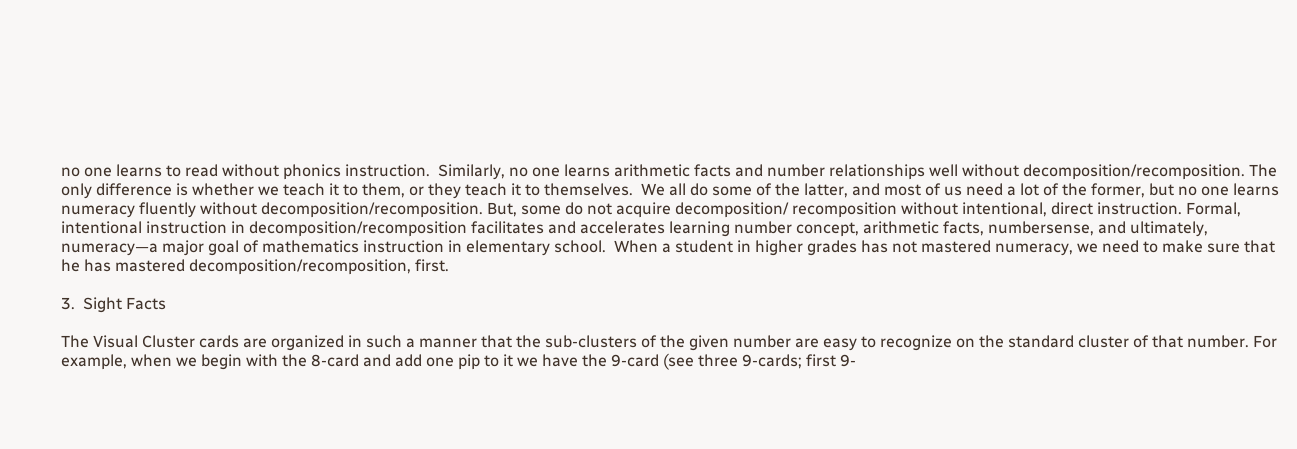no one learns to read without phonics instruction.  Similarly, no one learns arithmetic facts and number relationships well without decomposition/recomposition. The only difference is whether we teach it to them, or they teach it to themselves.  We all do some of the latter, and most of us need a lot of the former, but no one learns numeracy fluently without decomposition/recomposition. But, some do not acquire decomposition/ recomposition without intentional, direct instruction. Formal, intentional instruction in decomposition/recomposition facilitates and accelerates learning number concept, arithmetic facts, numbersense, and ultimately, numeracy—a major goal of mathematics instruction in elementary school.  When a student in higher grades has not mastered numeracy, we need to make sure that he has mastered decomposition/recomposition, first.

3.  Sight Facts

The Visual Cluster cards are organized in such a manner that the sub-clusters of the given number are easy to recognize on the standard cluster of that number. For example, when we begin with the 8-card and add one pip to it we have the 9-card (see three 9-cards; first 9-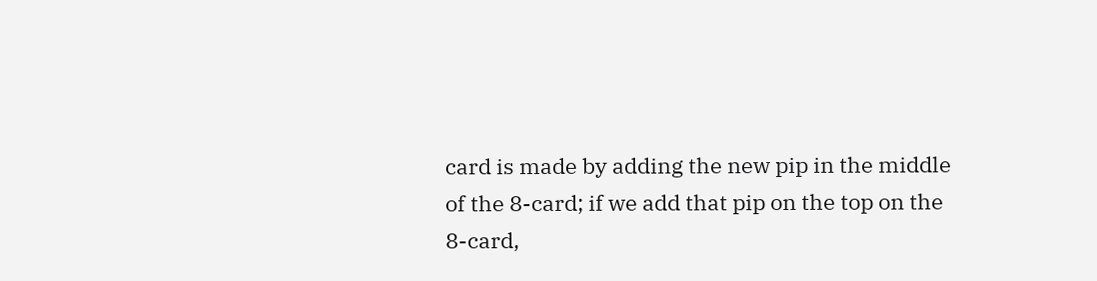card is made by adding the new pip in the middle of the 8-card; if we add that pip on the top on the 8-card,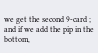we get the second 9-card ; and if we add the pip in the bottom,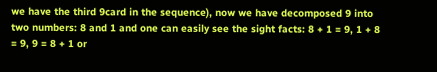we have the third 9card in the sequence), now we have decomposed 9 into two numbers: 8 and 1 and one can easily see the sight facts: 8 + 1 = 9, 1 + 8 = 9, 9 = 8 + 1 or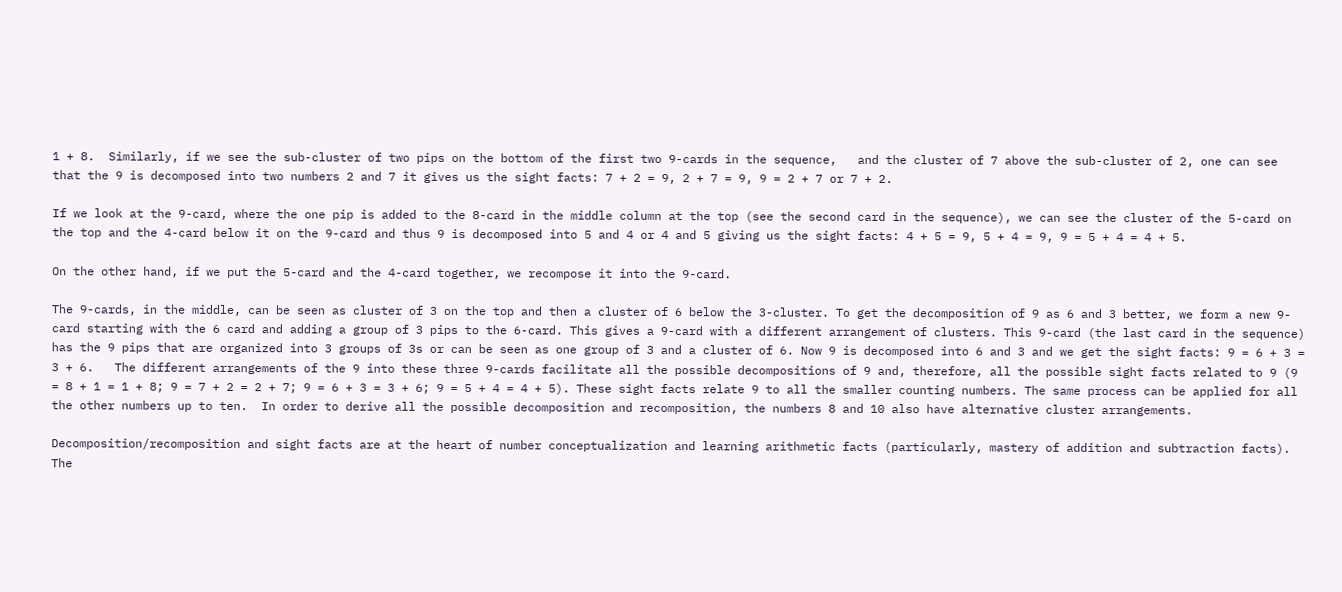1 + 8.  Similarly, if we see the sub-cluster of two pips on the bottom of the first two 9-cards in the sequence,   and the cluster of 7 above the sub-cluster of 2, one can see that the 9 is decomposed into two numbers 2 and 7 it gives us the sight facts: 7 + 2 = 9, 2 + 7 = 9, 9 = 2 + 7 or 7 + 2.

If we look at the 9-card, where the one pip is added to the 8-card in the middle column at the top (see the second card in the sequence), we can see the cluster of the 5-card on the top and the 4-card below it on the 9-card and thus 9 is decomposed into 5 and 4 or 4 and 5 giving us the sight facts: 4 + 5 = 9, 5 + 4 = 9, 9 = 5 + 4 = 4 + 5.

On the other hand, if we put the 5-card and the 4-card together, we recompose it into the 9-card.

The 9-cards, in the middle, can be seen as cluster of 3 on the top and then a cluster of 6 below the 3-cluster. To get the decomposition of 9 as 6 and 3 better, we form a new 9-card starting with the 6 card and adding a group of 3 pips to the 6-card. This gives a 9-card with a different arrangement of clusters. This 9-card (the last card in the sequence) has the 9 pips that are organized into 3 groups of 3s or can be seen as one group of 3 and a cluster of 6. Now 9 is decomposed into 6 and 3 and we get the sight facts: 9 = 6 + 3 = 3 + 6.   The different arrangements of the 9 into these three 9-cards facilitate all the possible decompositions of 9 and, therefore, all the possible sight facts related to 9 (9 = 8 + 1 = 1 + 8; 9 = 7 + 2 = 2 + 7; 9 = 6 + 3 = 3 + 6; 9 = 5 + 4 = 4 + 5). These sight facts relate 9 to all the smaller counting numbers. The same process can be applied for all the other numbers up to ten.  In order to derive all the possible decomposition and recomposition, the numbers 8 and 10 also have alternative cluster arrangements.

Decomposition/recomposition and sight facts are at the heart of number conceptualization and learning arithmetic facts (particularly, mastery of addition and subtraction facts). The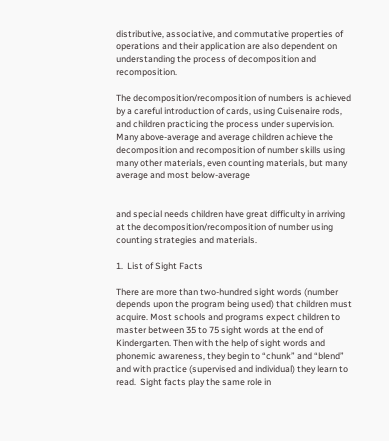distributive, associative, and commutative properties of operations and their application are also dependent on understanding the process of decomposition and recomposition.

The decomposition/recomposition of numbers is achieved by a careful introduction of cards, using Cuisenaire rods, and children practicing the process under supervision. Many above-average and average children achieve the decomposition and recomposition of number skills using many other materials, even counting materials, but many average and most below-average


and special needs children have great difficulty in arriving at the decomposition/recomposition of number using counting strategies and materials.

1.  List of Sight Facts

There are more than two-hundred sight words (number depends upon the program being used) that children must acquire. Most schools and programs expect children to master between 35 to 75 sight words at the end of Kindergarten. Then with the help of sight words and phonemic awareness, they begin to “chunk” and “blend” and with practice (supervised and individual) they learn to read.  Sight facts play the same role in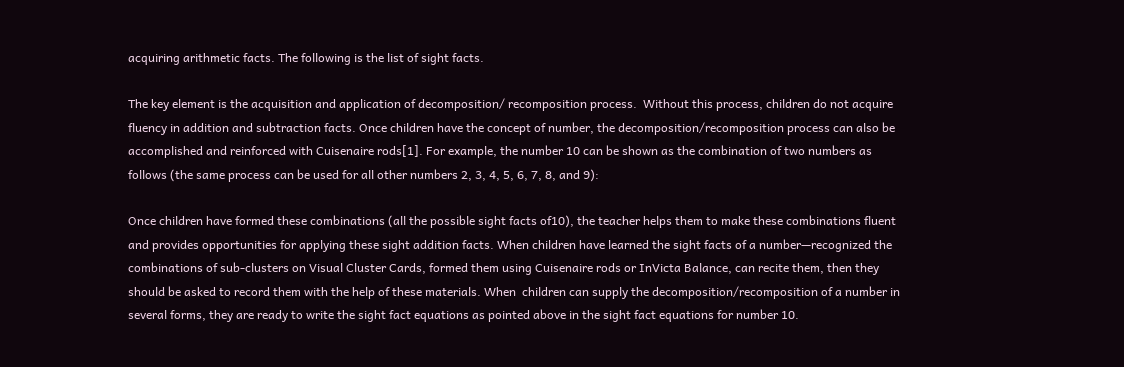acquiring arithmetic facts. The following is the list of sight facts.

The key element is the acquisition and application of decomposition/ recomposition process.  Without this process, children do not acquire fluency in addition and subtraction facts. Once children have the concept of number, the decomposition/recomposition process can also be accomplished and reinforced with Cuisenaire rods[1]. For example, the number 10 can be shown as the combination of two numbers as follows (the same process can be used for all other numbers 2, 3, 4, 5, 6, 7, 8, and 9):

Once children have formed these combinations (all the possible sight facts of10), the teacher helps them to make these combinations fluent and provides opportunities for applying these sight addition facts. When children have learned the sight facts of a number—recognized the combinations of sub-clusters on Visual Cluster Cards, formed them using Cuisenaire rods or InVicta Balance, can recite them, then they should be asked to record them with the help of these materials. When  children can supply the decomposition/recomposition of a number in several forms, they are ready to write the sight fact equations as pointed above in the sight fact equations for number 10.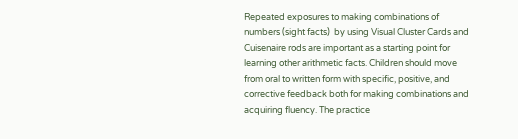Repeated exposures to making combinations of numbers (sight facts)  by using Visual Cluster Cards and Cuisenaire rods are important as a starting point for learning other arithmetic facts. Children should move from oral to written form with specific, positive, and corrective feedback both for making combinations and acquiring fluency. The practice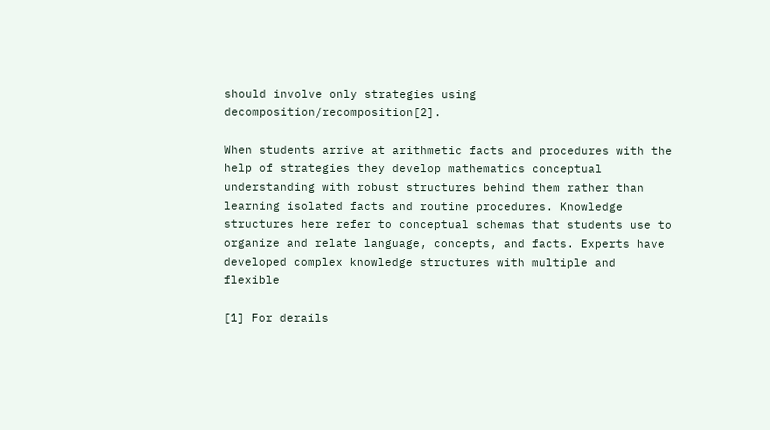should involve only strategies using decomposition/recomposition[2].

When students arrive at arithmetic facts and procedures with the help of strategies they develop mathematics conceptual understanding with robust structures behind them rather than learning isolated facts and routine procedures. Knowledge structures here refer to conceptual schemas that students use to organize and relate language, concepts, and facts. Experts have developed complex knowledge structures with multiple and flexible

[1] For derails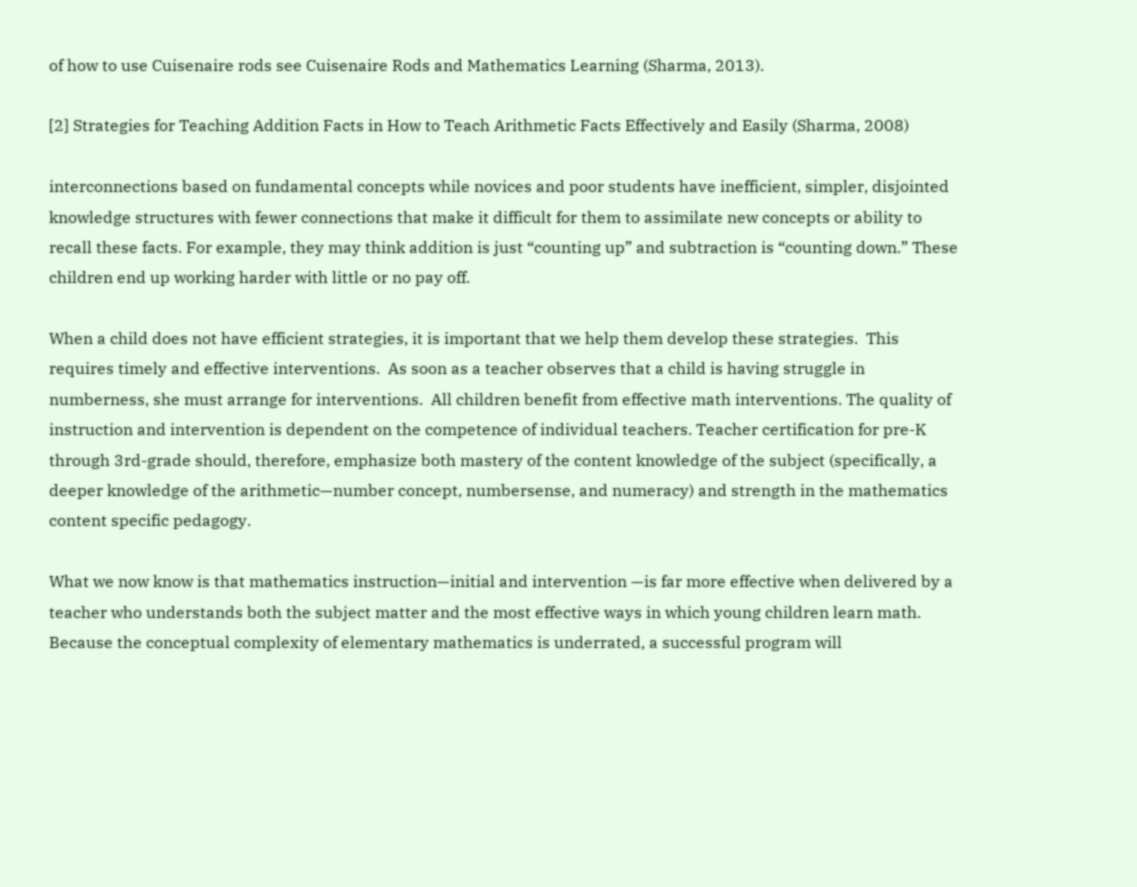of how to use Cuisenaire rods see Cuisenaire Rods and Mathematics Learning (Sharma, 2013).

[2] Strategies for Teaching Addition Facts in How to Teach Arithmetic Facts Effectively and Easily (Sharma, 2008)

interconnections based on fundamental concepts while novices and poor students have inefficient, simpler, disjointed knowledge structures with fewer connections that make it difficult for them to assimilate new concepts or ability to recall these facts. For example, they may think addition is just “counting up” and subtraction is “counting down.” These children end up working harder with little or no pay off.

When a child does not have efficient strategies, it is important that we help them develop these strategies.  This requires timely and effective interventions.  As soon as a teacher observes that a child is having struggle in numberness, she must arrange for interventions.  All children benefit from effective math interventions. The quality of instruction and intervention is dependent on the competence of individual teachers. Teacher certification for pre-K through 3rd-grade should, therefore, emphasize both mastery of the content knowledge of the subject (specifically, a deeper knowledge of the arithmetic—number concept, numbersense, and numeracy) and strength in the mathematics content specific pedagogy.

What we now know is that mathematics instruction—initial and intervention —is far more effective when delivered by a teacher who understands both the subject matter and the most effective ways in which young children learn math. Because the conceptual complexity of elementary mathematics is underrated, a successful program will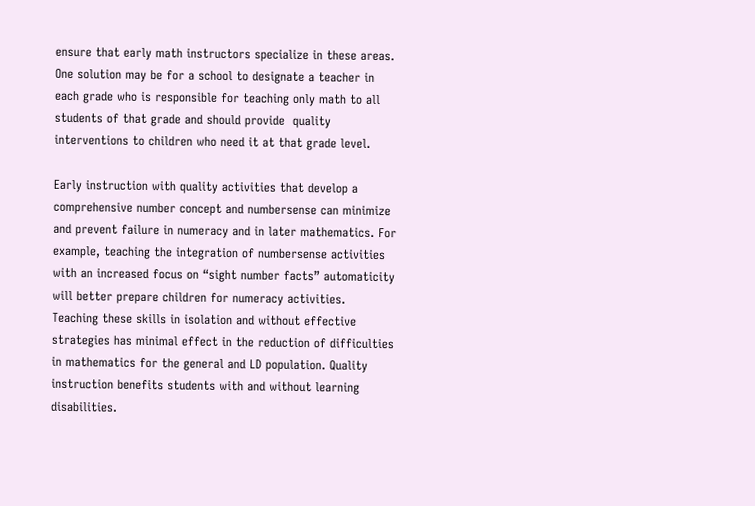ensure that early math instructors specialize in these areas. One solution may be for a school to designate a teacher in each grade who is responsible for teaching only math to all students of that grade and should provide  quality interventions to children who need it at that grade level.

Early instruction with quality activities that develop a comprehensive number concept and numbersense can minimize and prevent failure in numeracy and in later mathematics. For example, teaching the integration of numbersense activities with an increased focus on “sight number facts” automaticity will better prepare children for numeracy activities.  Teaching these skills in isolation and without effective strategies has minimal effect in the reduction of difficulties in mathematics for the general and LD population. Quality instruction benefits students with and without learning disabilities.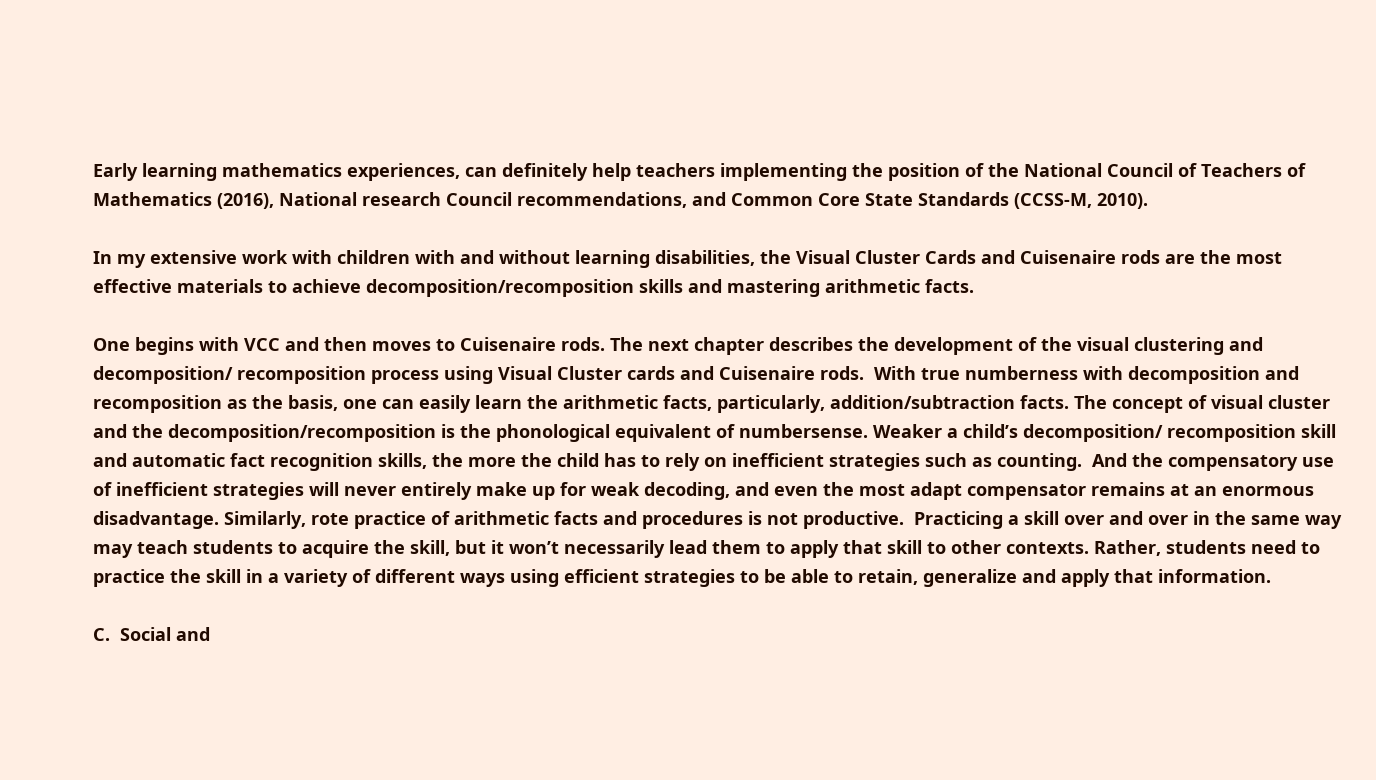Early learning mathematics experiences, can definitely help teachers implementing the position of the National Council of Teachers of Mathematics (2016), National research Council recommendations, and Common Core State Standards (CCSS-M, 2010).

In my extensive work with children with and without learning disabilities, the Visual Cluster Cards and Cuisenaire rods are the most effective materials to achieve decomposition/recomposition skills and mastering arithmetic facts.

One begins with VCC and then moves to Cuisenaire rods. The next chapter describes the development of the visual clustering and decomposition/ recomposition process using Visual Cluster cards and Cuisenaire rods.  With true numberness with decomposition and recomposition as the basis, one can easily learn the arithmetic facts, particularly, addition/subtraction facts. The concept of visual cluster and the decomposition/recomposition is the phonological equivalent of numbersense. Weaker a child’s decomposition/ recomposition skill and automatic fact recognition skills, the more the child has to rely on inefficient strategies such as counting.  And the compensatory use of inefficient strategies will never entirely make up for weak decoding, and even the most adapt compensator remains at an enormous disadvantage. Similarly, rote practice of arithmetic facts and procedures is not productive.  Practicing a skill over and over in the same way may teach students to acquire the skill, but it won’t necessarily lead them to apply that skill to other contexts. Rather, students need to practice the skill in a variety of different ways using efficient strategies to be able to retain, generalize and apply that information.

C.  Social and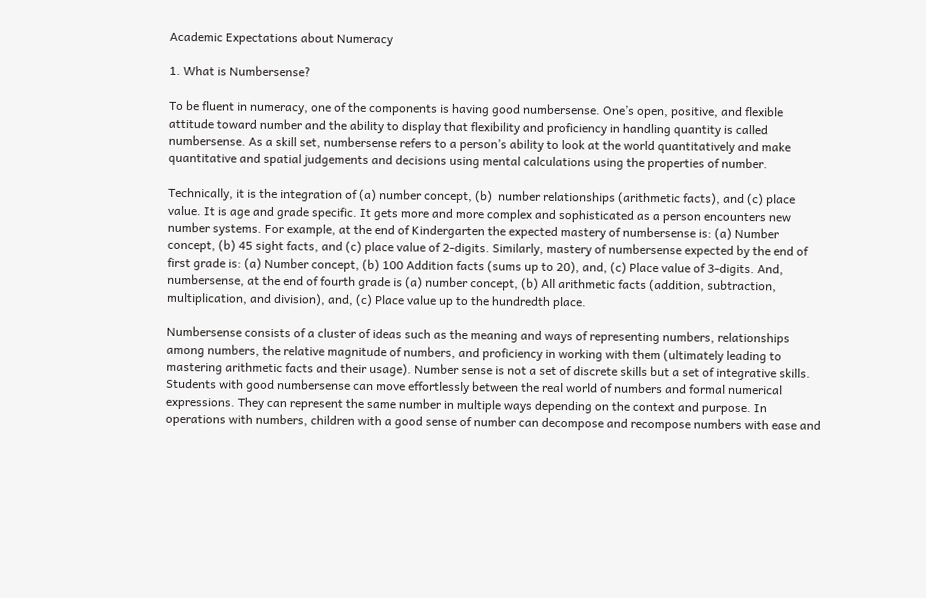Academic Expectations about Numeracy

1. What is Numbersense?

To be fluent in numeracy, one of the components is having good numbersense. One’s open, positive, and flexible attitude toward number and the ability to display that flexibility and proficiency in handling quantity is called numbersense. As a skill set, numbersense refers to a person’s ability to look at the world quantitatively and make quantitative and spatial judgements and decisions using mental calculations using the properties of number.

Technically, it is the integration of (a) number concept, (b)  number relationships (arithmetic facts), and (c) place value. It is age and grade specific. It gets more and more complex and sophisticated as a person encounters new number systems. For example, at the end of Kindergarten the expected mastery of numbersense is: (a) Number concept, (b) 45 sight facts, and (c) place value of 2-digits. Similarly, mastery of numbersense expected by the end of first grade is: (a) Number concept, (b) 100 Addition facts (sums up to 20), and, (c) Place value of 3-digits. And, numbersense, at the end of fourth grade is (a) number concept, (b) All arithmetic facts (addition, subtraction, multiplication, and division), and, (c) Place value up to the hundredth place.

Numbersense consists of a cluster of ideas such as the meaning and ways of representing numbers, relationships among numbers, the relative magnitude of numbers, and proficiency in working with them (ultimately leading to mastering arithmetic facts and their usage). Number sense is not a set of discrete skills but a set of integrative skills. Students with good numbersense can move effortlessly between the real world of numbers and formal numerical expressions. They can represent the same number in multiple ways depending on the context and purpose. In operations with numbers, children with a good sense of number can decompose and recompose numbers with ease and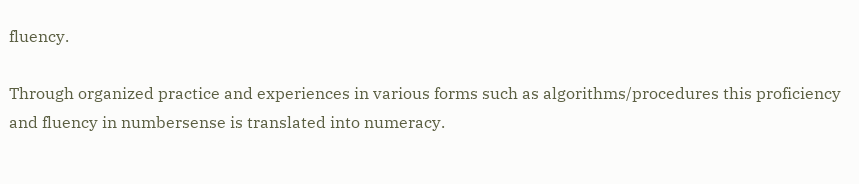fluency.

Through organized practice and experiences in various forms such as algorithms/procedures this proficiency and fluency in numbersense is translated into numeracy.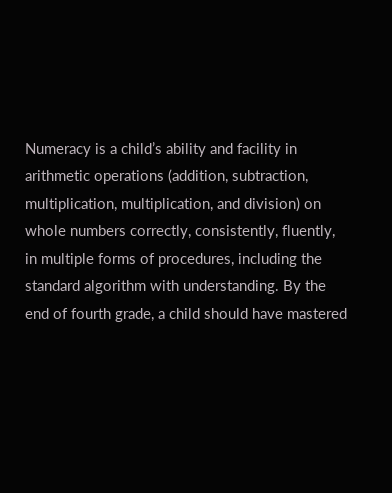Numeracy is a child’s ability and facility in arithmetic operations (addition, subtraction, multiplication, multiplication, and division) on whole numbers correctly, consistently, fluently, in multiple forms of procedures, including the standard algorithm with understanding. By the end of fourth grade, a child should have mastered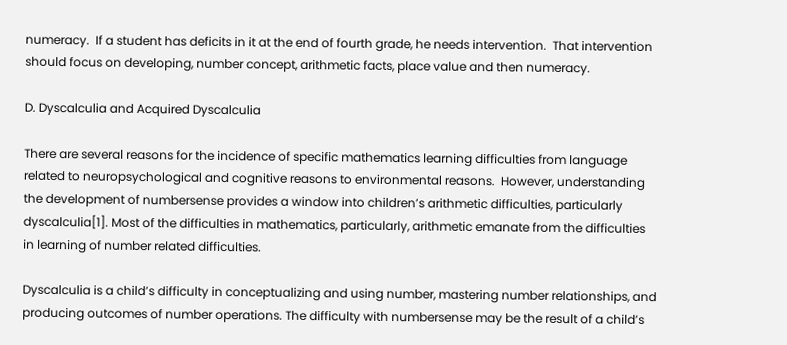numeracy.  If a student has deficits in it at the end of fourth grade, he needs intervention.  That intervention should focus on developing, number concept, arithmetic facts, place value and then numeracy.

D. Dyscalculia and Acquired Dyscalculia

There are several reasons for the incidence of specific mathematics learning difficulties from language related to neuropsychological and cognitive reasons to environmental reasons.  However, understanding the development of numbersense provides a window into children’s arithmetic difficulties, particularly dyscalculia[1]. Most of the difficulties in mathematics, particularly, arithmetic emanate from the difficulties in learning of number related difficulties.

Dyscalculia is a child’s difficulty in conceptualizing and using number, mastering number relationships, and producing outcomes of number operations. The difficulty with numbersense may be the result of a child’s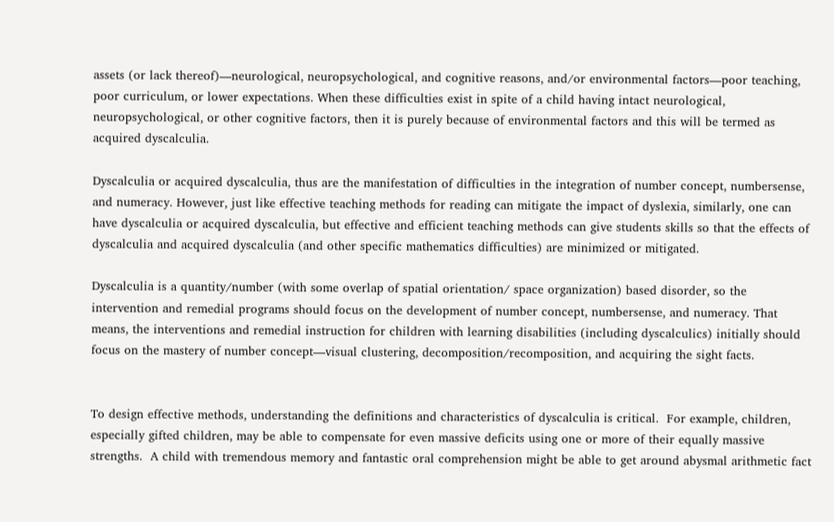assets (or lack thereof)—neurological, neuropsychological, and cognitive reasons, and/or environmental factors—poor teaching, poor curriculum, or lower expectations. When these difficulties exist in spite of a child having intact neurological, neuropsychological, or other cognitive factors, then it is purely because of environmental factors and this will be termed as acquired dyscalculia.

Dyscalculia or acquired dyscalculia, thus are the manifestation of difficulties in the integration of number concept, numbersense, and numeracy. However, just like effective teaching methods for reading can mitigate the impact of dyslexia, similarly, one can have dyscalculia or acquired dyscalculia, but effective and efficient teaching methods can give students skills so that the effects of dyscalculia and acquired dyscalculia (and other specific mathematics difficulties) are minimized or mitigated.

Dyscalculia is a quantity/number (with some overlap of spatial orientation/ space organization) based disorder, so the intervention and remedial programs should focus on the development of number concept, numbersense, and numeracy. That means, the interventions and remedial instruction for children with learning disabilities (including dyscalculics) initially should focus on the mastery of number concept—visual clustering, decomposition/recomposition, and acquiring the sight facts.


To design effective methods, understanding the definitions and characteristics of dyscalculia is critical.  For example, children, especially gifted children, may be able to compensate for even massive deficits using one or more of their equally massive strengths.  A child with tremendous memory and fantastic oral comprehension might be able to get around abysmal arithmetic fact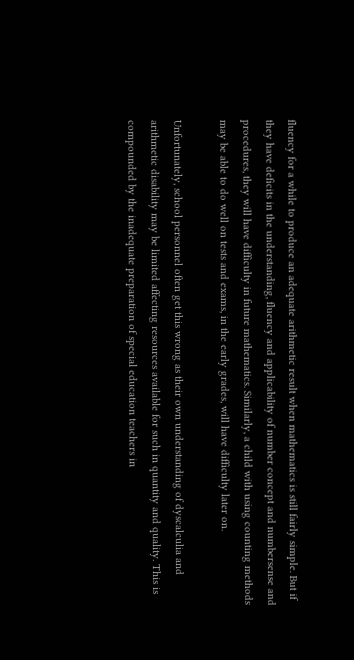fluency for a while to produce an adequate arithmetic result when mathematics is still fairly simple. But if they have deficits in the understanding, fluency and applicability of number concept and numbersense and procedures, they will have difficulty in future mathematics. Similarly, a child with using counting methods may be able to do well on tests and exams, in the early grades, will have difficulty later on.

Unfortunately, school personnel often get this wrong as their own understanding of dyscalculia and arithmetic disability may be limited affecting resources available for such in quantity and quality. This is compounded by the inadequate preparation of special education teachers in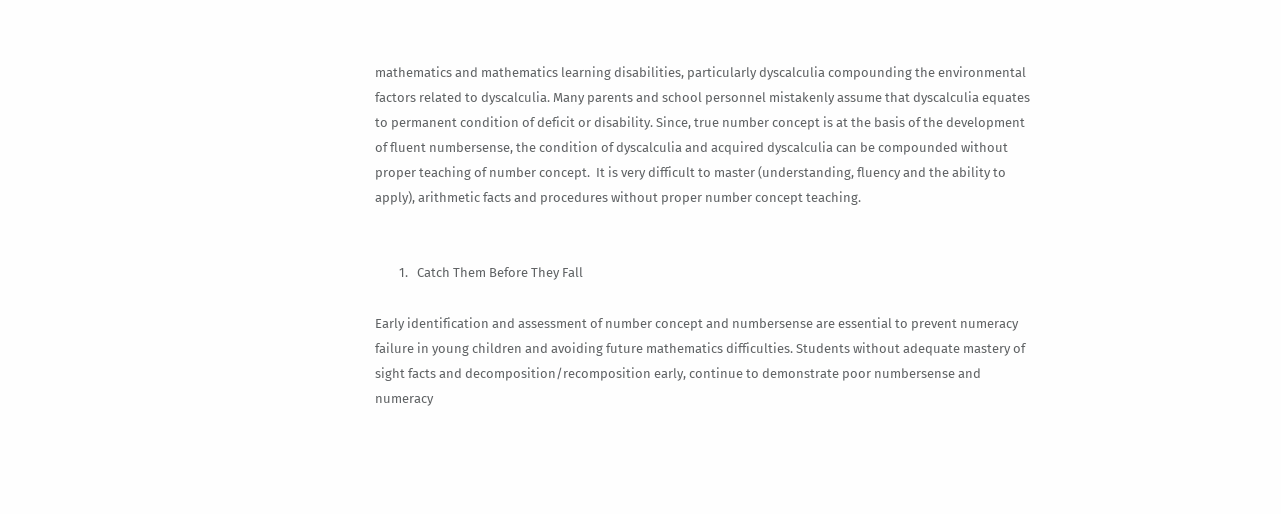mathematics and mathematics learning disabilities, particularly dyscalculia compounding the environmental factors related to dyscalculia. Many parents and school personnel mistakenly assume that dyscalculia equates to permanent condition of deficit or disability. Since, true number concept is at the basis of the development of fluent numbersense, the condition of dyscalculia and acquired dyscalculia can be compounded without proper teaching of number concept.  It is very difficult to master (understanding, fluency and the ability to apply), arithmetic facts and procedures without proper number concept teaching.


        1.   Catch Them Before They Fall

Early identification and assessment of number concept and numbersense are essential to prevent numeracy failure in young children and avoiding future mathematics difficulties. Students without adequate mastery of sight facts and decomposition/recomposition early, continue to demonstrate poor numbersense and numeracy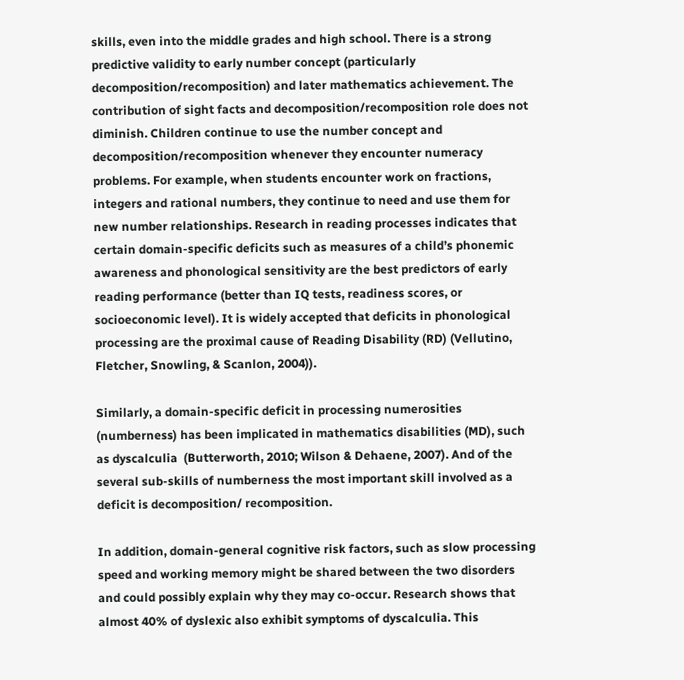skills, even into the middle grades and high school. There is a strong predictive validity to early number concept (particularly decomposition/recomposition) and later mathematics achievement. The contribution of sight facts and decomposition/recomposition role does not diminish. Children continue to use the number concept and decomposition/recomposition whenever they encounter numeracy problems. For example, when students encounter work on fractions, integers and rational numbers, they continue to need and use them for new number relationships. Research in reading processes indicates that certain domain-specific deficits such as measures of a child’s phonemic awareness and phonological sensitivity are the best predictors of early reading performance (better than IQ tests, readiness scores, or socioeconomic level). It is widely accepted that deficits in phonological processing are the proximal cause of Reading Disability (RD) (Vellutino, Fletcher, Snowling, & Scanlon, 2004)).

Similarly, a domain-specific deficit in processing numerosities (numberness) has been implicated in mathematics disabilities (MD), such as dyscalculia  (Butterworth, 2010; Wilson & Dehaene, 2007). And of the several sub-skills of numberness the most important skill involved as a deficit is decomposition/ recomposition.

In addition, domain-general cognitive risk factors, such as slow processing speed and working memory might be shared between the two disorders and could possibly explain why they may co-occur. Research shows that almost 40% of dyslexic also exhibit symptoms of dyscalculia. This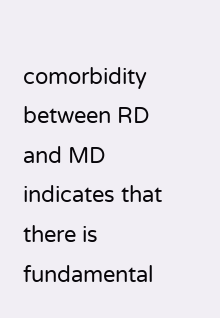comorbidity between RD and MD indicates that there is fundamental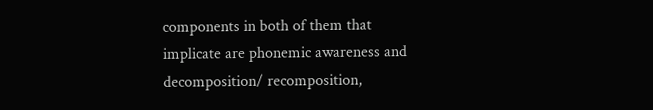components in both of them that implicate are phonemic awareness and decomposition/ recomposition,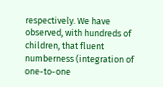respectively. We have observed, with hundreds of children, that fluent numberness (integration of one-to-one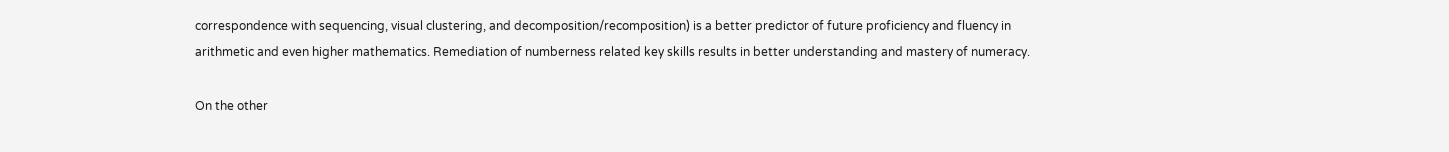correspondence with sequencing, visual clustering, and decomposition/recomposition) is a better predictor of future proficiency and fluency in arithmetic and even higher mathematics. Remediation of numberness related key skills results in better understanding and mastery of numeracy.

On the other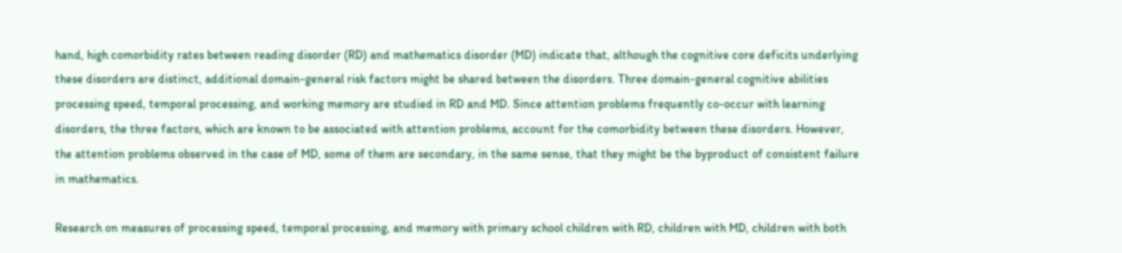hand, high comorbidity rates between reading disorder (RD) and mathematics disorder (MD) indicate that, although the cognitive core deficits underlying these disorders are distinct, additional domain-general risk factors might be shared between the disorders. Three domain-general cognitive abilities processing speed, temporal processing, and working memory are studied in RD and MD. Since attention problems frequently co-occur with learning disorders, the three factors, which are known to be associated with attention problems, account for the comorbidity between these disorders. However, the attention problems observed in the case of MD, some of them are secondary, in the same sense, that they might be the byproduct of consistent failure in mathematics.

Research on measures of processing speed, temporal processing, and memory with primary school children with RD, children with MD, children with both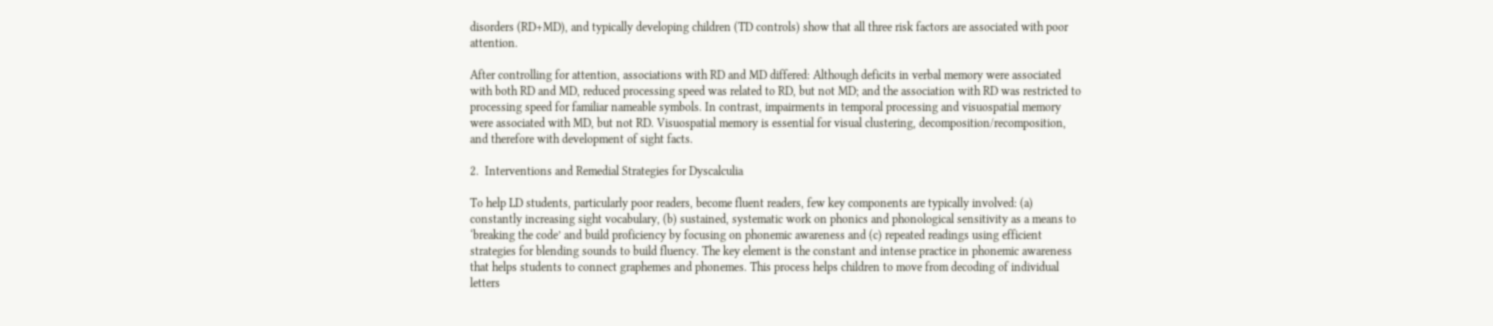disorders (RD+MD), and typically developing children (TD controls) show that all three risk factors are associated with poor attention.

After controlling for attention, associations with RD and MD differed: Although deficits in verbal memory were associated with both RD and MD, reduced processing speed was related to RD, but not MD; and the association with RD was restricted to processing speed for familiar nameable symbols. In contrast, impairments in temporal processing and visuospatial memory were associated with MD, but not RD. Visuospatial memory is essential for visual clustering, decomposition/recomposition, and therefore with development of sight facts.

2.  Interventions and Remedial Strategies for Dyscalculia

To help LD students, particularly poor readers, become fluent readers, few key components are typically involved: (a) constantly increasing sight vocabulary, (b) sustained, systematic work on phonics and phonological sensitivity as a means to ‘breaking the code’ and build proficiency by focusing on phonemic awareness and (c) repeated readings using efficient strategies for blending sounds to build fluency. The key element is the constant and intense practice in phonemic awareness that helps students to connect graphemes and phonemes. This process helps children to move from decoding of individual letters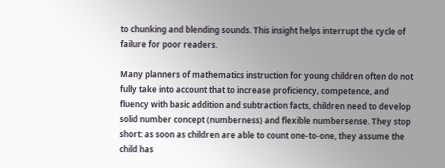to chunking and blending sounds. This insight helps interrupt the cycle of failure for poor readers.

Many planners of mathematics instruction for young children often do not fully take into account that to increase proficiency, competence, and fluency with basic addition and subtraction facts, children need to develop solid number concept (numberness) and flexible numbersense. They stop short: as soon as children are able to count one-to-one, they assume the child has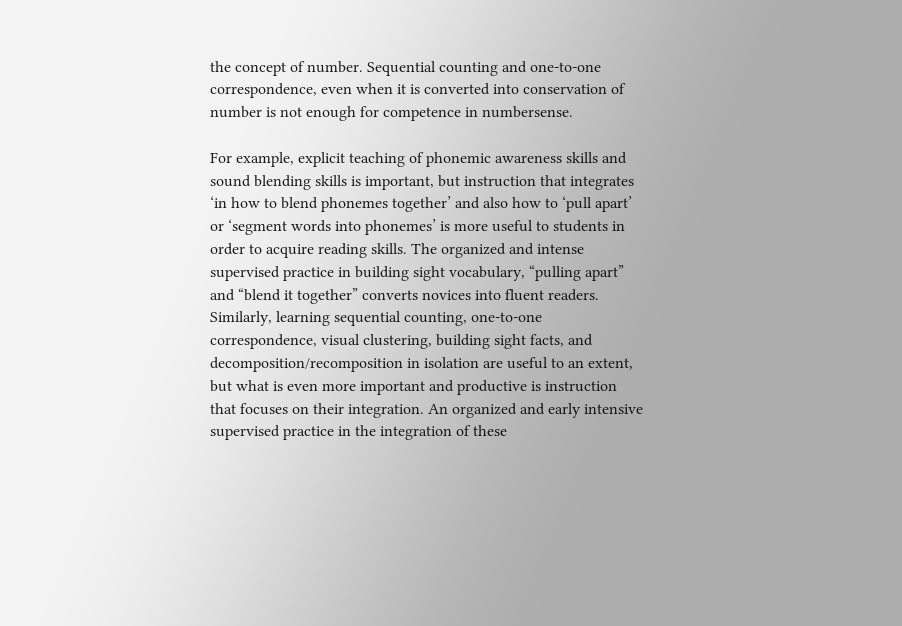the concept of number. Sequential counting and one-to-one correspondence, even when it is converted into conservation of number is not enough for competence in numbersense.

For example, explicit teaching of phonemic awareness skills and sound blending skills is important, but instruction that integrates ‘in how to blend phonemes together’ and also how to ‘pull apart’ or ‘segment words into phonemes’ is more useful to students in order to acquire reading skills. The organized and intense supervised practice in building sight vocabulary, “pulling apart” and “blend it together” converts novices into fluent readers.  Similarly, learning sequential counting, one-to-one correspondence, visual clustering, building sight facts, and decomposition/recomposition in isolation are useful to an extent, but what is even more important and productive is instruction that focuses on their integration. An organized and early intensive supervised practice in the integration of these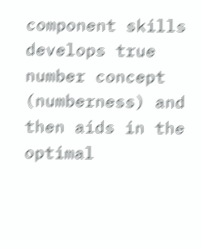component skills develops true number concept (numberness) and then aids in the optimal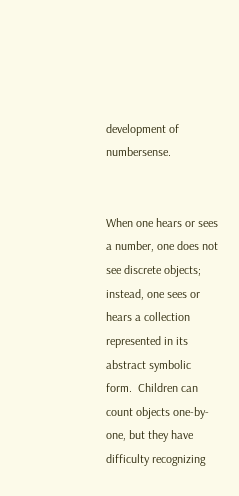development of numbersense.


When one hears or sees a number, one does not see discrete objects; instead, one sees or hears a collection represented in its abstract symbolic form.  Children can count objects one-by-one, but they have difficulty recognizing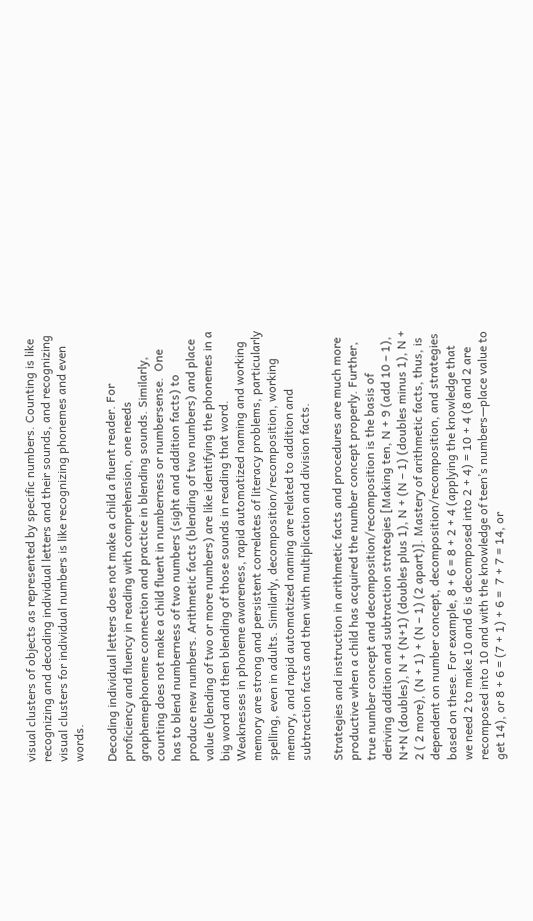visual clusters of objects as represented by specific numbers. Counting is like recognizing and decoding individual letters and their sounds, and recognizing visual clusters for individual numbers is like recognizing phonemes and even words.

Decoding individual letters does not make a child a fluent reader. For proficiency and fluency in reading with comprehension, one needs graphemephoneme connection and practice in blending sounds. Similarly, counting does not make a child fluent in numberness or numbersense.  One has to blend numberness of two numbers (sight and addition facts) to produce new numbers. Arithmetic facts (blending of two numbers) and place value (blending of two or more numbers) are like identifying the phonemes in a big word and then blending of those sounds in reading that word.  Weaknesses in phoneme awareness, rapid automatized naming and working memory are strong and persistent correlates of literacy problems, particularly spelling, even in adults. Similarly, decomposition/recomposition, working memory, and rapid automatized naming are related to addition and subtraction facts and then with multiplication and division facts.

Strategies and instruction in arithmetic facts and procedures are much more productive when a child has acquired the number concept properly. Further, true number concept and decomposition/recomposition is the basis of deriving addition and subtraction strategies [Making ten, N + 9 (add 10 – 1), N+N (doubles), N + (N+1) (doubles plus 1), N + (N – 1) (doubles minus 1), N + 2 ( 2 more), (N + 1) + (N – 1) (2 apart)]. Mastery of arithmetic facts, thus, is dependent on number concept, decomposition/recomposition, and strategies based on these. For example, 8 + 6 = 8 + 2 + 4 (applying the knowledge that we need 2 to make 10 and 6 is decomposed into 2 + 4) = 10 + 4 (8 and 2 are recomposed into 10 and with the knowledge of teen’s numbers—place value to get 14), or 8 + 6 = (7 + 1) + 6 =  7 + 7 = 14, or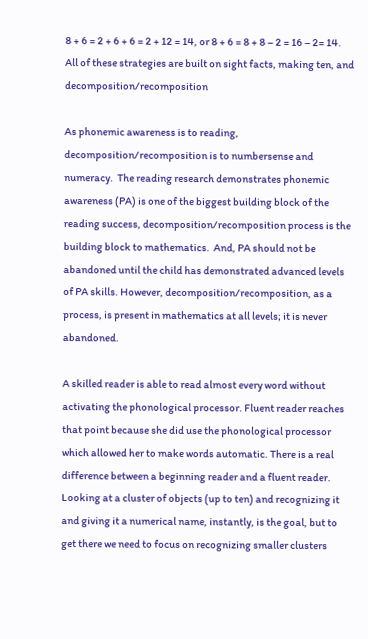8 + 6 = 2 + 6 + 6 = 2 + 12 = 14, or 8 + 6 = 8 + 8 – 2 = 16 – 2= 14.  All of these strategies are built on sight facts, making ten, and decomposition/recomposition

As phonemic awareness is to reading, decomposition/recomposition is to numbersense and numeracy.  The reading research demonstrates phonemic awareness (PA) is one of the biggest building block of the reading success, decomposition/recomposition process is the building block to mathematics.  And, PA should not be abandoned until the child has demonstrated advanced levels of PA skills. However, decomposition/recomposition, as a process, is present in mathematics at all levels; it is never abandoned.

A skilled reader is able to read almost every word without activating the phonological processor. Fluent reader reaches that point because she did use the phonological processor which allowed her to make words automatic. There is a real difference between a beginning reader and a fluent reader.  Looking at a cluster of objects (up to ten) and recognizing it and giving it a numerical name, instantly, is the goal, but to get there we need to focus on recognizing smaller clusters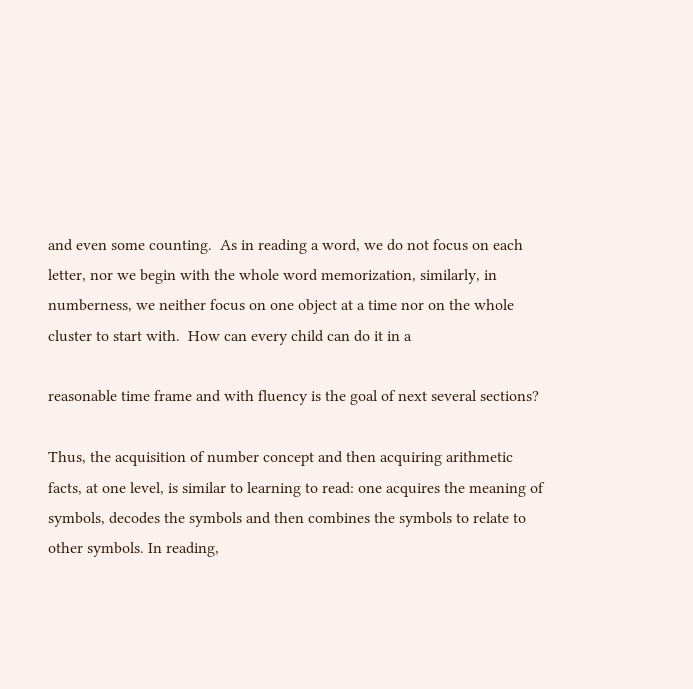and even some counting.  As in reading a word, we do not focus on each letter, nor we begin with the whole word memorization, similarly, in numberness, we neither focus on one object at a time nor on the whole cluster to start with.  How can every child can do it in a

reasonable time frame and with fluency is the goal of next several sections?

Thus, the acquisition of number concept and then acquiring arithmetic facts, at one level, is similar to learning to read: one acquires the meaning of symbols, decodes the symbols and then combines the symbols to relate to other symbols. In reading,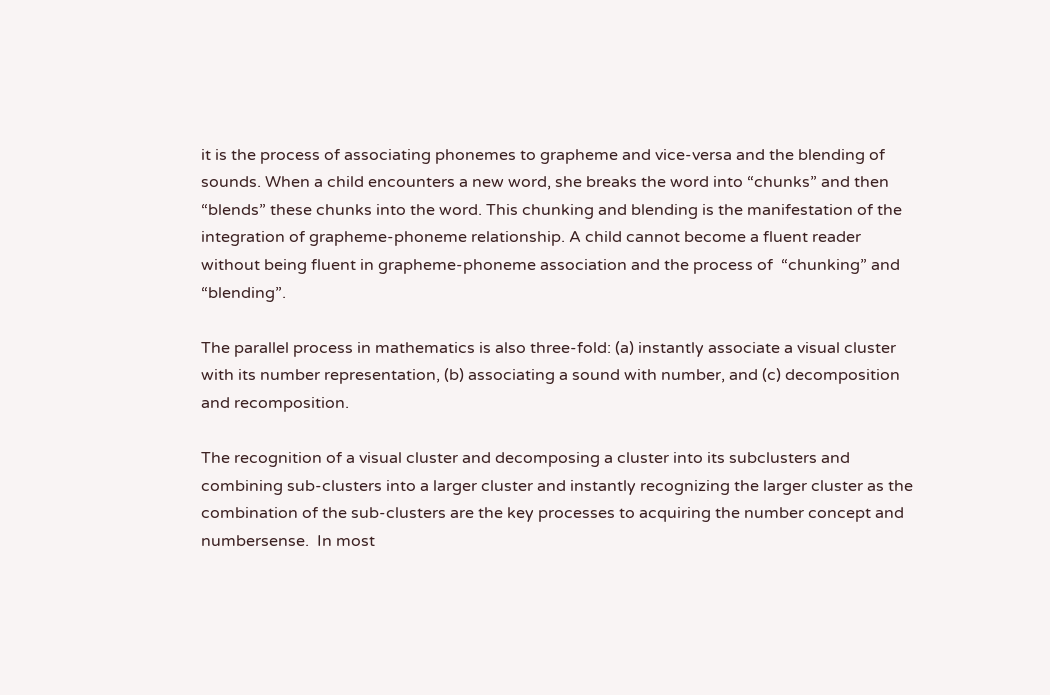it is the process of associating phonemes to grapheme and vice-versa and the blending of sounds. When a child encounters a new word, she breaks the word into “chunks” and then “blends” these chunks into the word. This chunking and blending is the manifestation of the integration of grapheme-phoneme relationship. A child cannot become a fluent reader without being fluent in grapheme-phoneme association and the process of  “chunking” and “blending”.

The parallel process in mathematics is also three-fold: (a) instantly associate a visual cluster with its number representation, (b) associating a sound with number, and (c) decomposition and recomposition.

The recognition of a visual cluster and decomposing a cluster into its subclusters and combining sub-clusters into a larger cluster and instantly recognizing the larger cluster as the combination of the sub-clusters are the key processes to acquiring the number concept and numbersense.  In most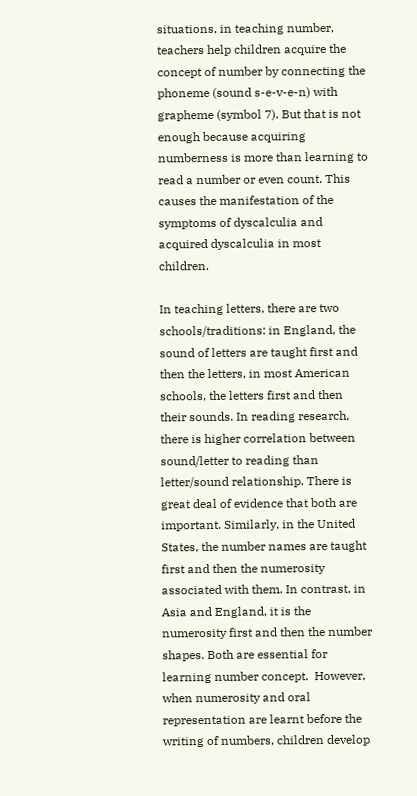situations, in teaching number, teachers help children acquire the concept of number by connecting the phoneme (sound s-e-v-e-n) with grapheme (symbol 7). But that is not enough because acquiring numberness is more than learning to read a number or even count. This causes the manifestation of the symptoms of dyscalculia and acquired dyscalculia in most children.

In teaching letters, there are two schools/traditions: in England, the sound of letters are taught first and then the letters, in most American schools, the letters first and then their sounds. In reading research, there is higher correlation between sound/letter to reading than letter/sound relationship. There is great deal of evidence that both are important. Similarly, in the United States, the number names are taught first and then the numerosity associated with them. In contrast, in Asia and England, it is the numerosity first and then the number shapes. Both are essential for learning number concept.  However, when numerosity and oral representation are learnt before the writing of numbers, children develop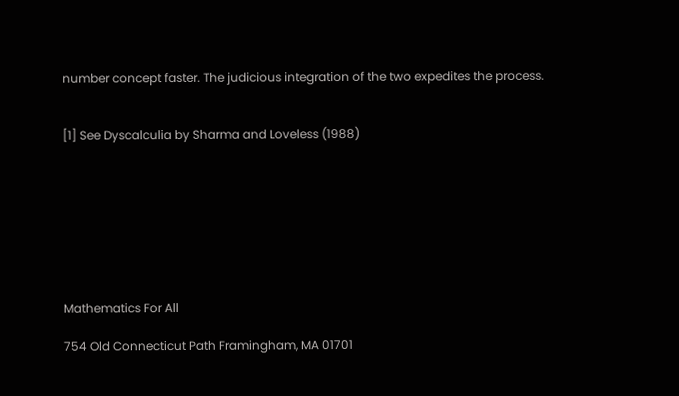number concept faster. The judicious integration of the two expedites the process.


[1] See Dyscalculia by Sharma and Loveless (1988)








Mathematics For All

754 Old Connecticut Path Framingham, MA 01701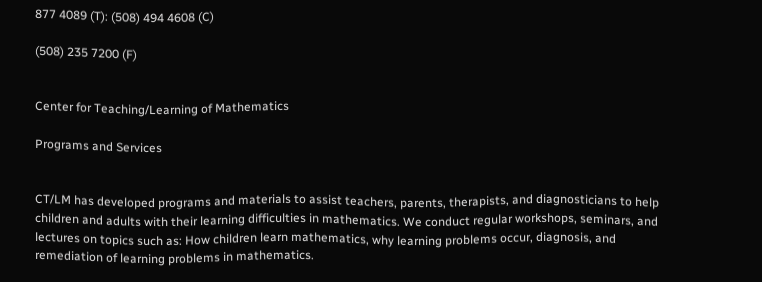877 4089 (T): (508) 494 4608 (C)

(508) 235 7200 (F)


Center for Teaching/Learning of Mathematics

Programs and Services


CT/LM has developed programs and materials to assist teachers, parents, therapists, and diagnosticians to help children and adults with their learning difficulties in mathematics. We conduct regular workshops, seminars, and lectures on topics such as: How children learn mathematics, why learning problems occur, diagnosis, and remediation of learning problems in mathematics.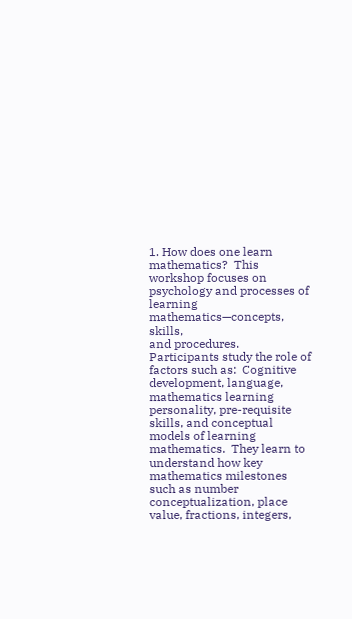1. How does one learn mathematics?  This workshop focuses on psychology and processes of learning mathematics—concepts, skills,
and procedures. Participants study the role of factors such as:  Cognitive development, language, mathematics learning personality, pre-requisite skills, and conceptual models of learning mathematics.  They learn to understand how key mathematics milestones such as number conceptualization, place value, fractions, integers,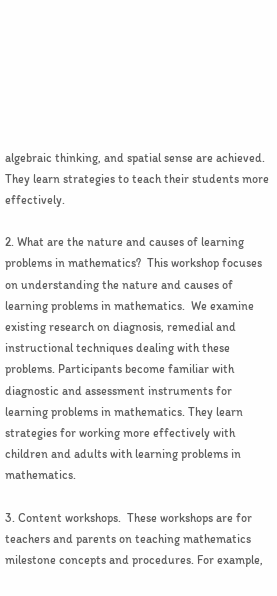algebraic thinking, and spatial sense are achieved.  They learn strategies to teach their students more effectively.

2. What are the nature and causes of learning problems in mathematics?  This workshop focuses on understanding the nature and causes of learning problems in mathematics.  We examine existing research on diagnosis, remedial and instructional techniques dealing with these problems. Participants become familiar with diagnostic and assessment instruments for learning problems in mathematics. They learn strategies for working more effectively with children and adults with learning problems in mathematics.

3. Content workshops.  These workshops are for teachers and parents on teaching mathematics milestone concepts and procedures. For example,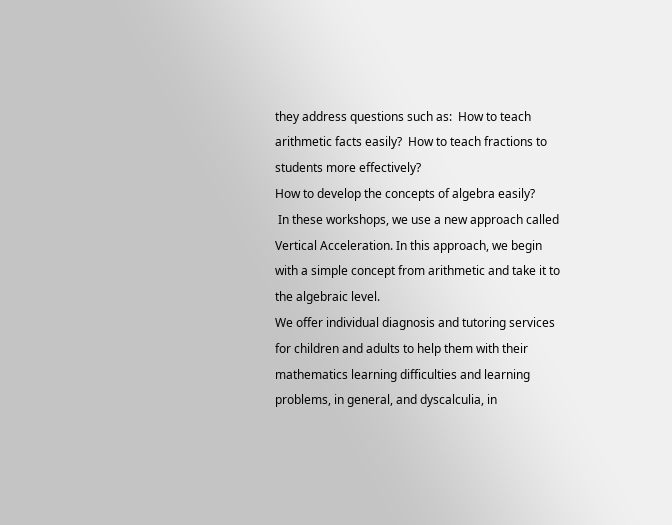they address questions such as:  How to teach arithmetic facts easily?  How to teach fractions to students more effectively?
How to develop the concepts of algebra easily?
 In these workshops, we use a new approach called Vertical Acceleration. In this approach, we begin with a simple concept from arithmetic and take it to the algebraic level.
We offer individual diagnosis and tutoring services for children and adults to help them with their mathematics learning difficulties and learning problems, in general, and dyscalculia, in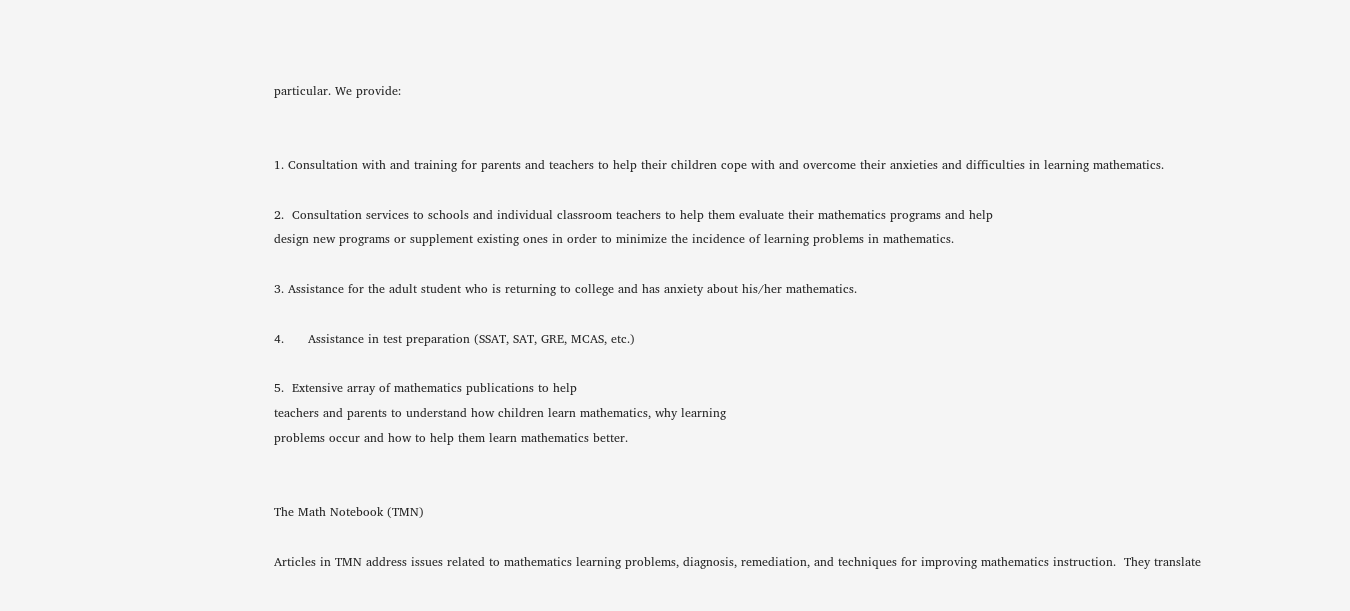particular. We provide:


1. Consultation with and training for parents and teachers to help their children cope with and overcome their anxieties and difficulties in learning mathematics.

2.  Consultation services to schools and individual classroom teachers to help them evaluate their mathematics programs and help
design new programs or supplement existing ones in order to minimize the incidence of learning problems in mathematics.

3. Assistance for the adult student who is returning to college and has anxiety about his/her mathematics.

4.      Assistance in test preparation (SSAT, SAT, GRE, MCAS, etc.)

5.  Extensive array of mathematics publications to help
teachers and parents to understand how children learn mathematics, why learning
problems occur and how to help them learn mathematics better.


The Math Notebook (TMN)

Articles in TMN address issues related to mathematics learning problems, diagnosis, remediation, and techniques for improving mathematics instruction.  They translate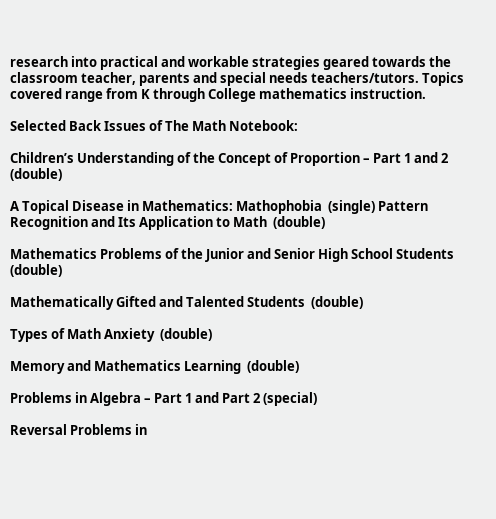research into practical and workable strategies geared towards the classroom teacher, parents and special needs teachers/tutors. Topics covered range from K through College mathematics instruction.

Selected Back Issues of The Math Notebook:

Children’s Understanding of the Concept of Proportion – Part 1 and 2 (double)

A Topical Disease in Mathematics: Mathophobia  (single) Pattern Recognition and Its Application to Math  (double)

Mathematics Problems of the Junior and Senior High School Students  (double)

Mathematically Gifted and Talented Students  (double)

Types of Math Anxiety  (double)

Memory and Mathematics Learning  (double)

Problems in Algebra – Part 1 and Part 2 (special)

Reversal Problems in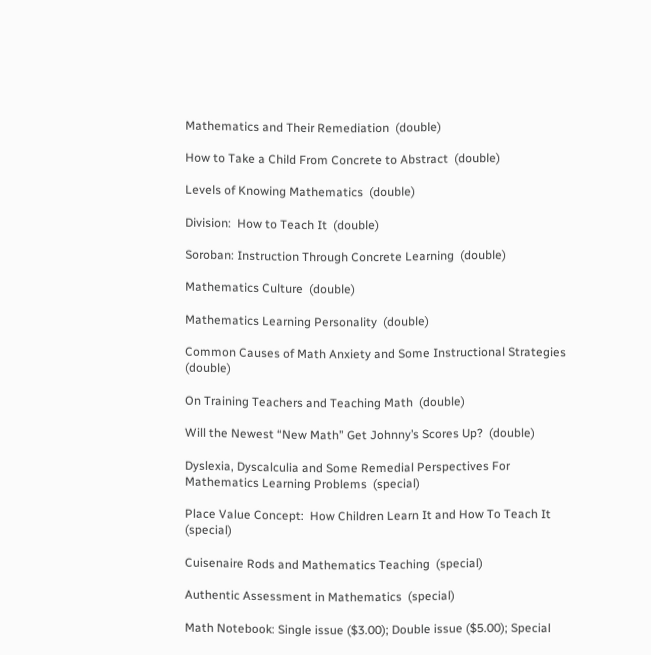Mathematics and Their Remediation  (double)

How to Take a Child From Concrete to Abstract  (double)

Levels of Knowing Mathematics  (double)

Division:  How to Teach It  (double)

Soroban: Instruction Through Concrete Learning  (double)

Mathematics Culture  (double)

Mathematics Learning Personality  (double)

Common Causes of Math Anxiety and Some Instructional Strategies  (double)

On Training Teachers and Teaching Math  (double)

Will the Newest “New Math” Get Johnny’s Scores Up?  (double)

Dyslexia, Dyscalculia and Some Remedial Perspectives For Mathematics Learning Problems  (special)

Place Value Concept:  How Children Learn It and How To Teach It  (special)

Cuisenaire Rods and Mathematics Teaching  (special)

Authentic Assessment in Mathematics  (special)

Math Notebook: Single issue ($3.00); Double issue ($5.00); Special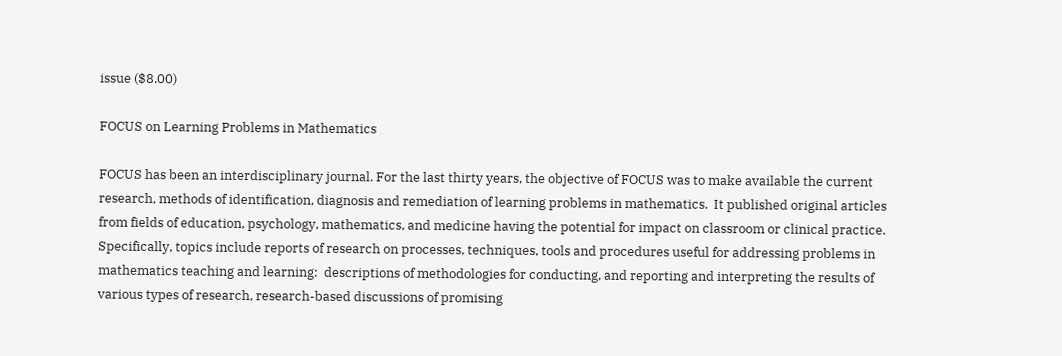issue ($8.00)

FOCUS on Learning Problems in Mathematics

FOCUS has been an interdisciplinary journal. For the last thirty years, the objective of FOCUS was to make available the current research, methods of identification, diagnosis and remediation of learning problems in mathematics.  It published original articles from fields of education, psychology, mathematics, and medicine having the potential for impact on classroom or clinical practice.  Specifically, topics include reports of research on processes, techniques, tools and procedures useful for addressing problems in mathematics teaching and learning:  descriptions of methodologies for conducting, and reporting and interpreting the results of various types of research, research-based discussions of promising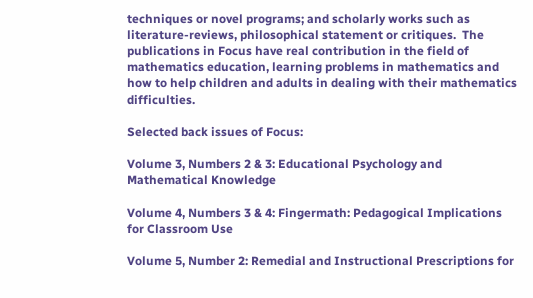techniques or novel programs; and scholarly works such as literature-reviews, philosophical statement or critiques.  The publications in Focus have real contribution in the field of mathematics education, learning problems in mathematics and how to help children and adults in dealing with their mathematics difficulties.

Selected back issues of Focus:

Volume 3, Numbers 2 & 3: Educational Psychology and Mathematical Knowledge

Volume 4, Numbers 3 & 4: Fingermath: Pedagogical Implications for Classroom Use

Volume 5, Number 2: Remedial and Instructional Prescriptions for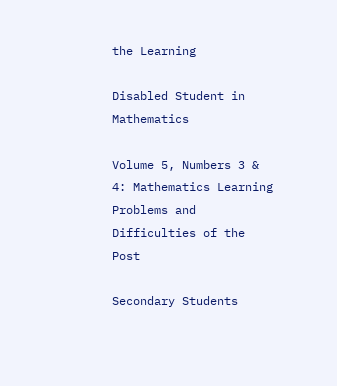the Learning

Disabled Student in Mathematics

Volume 5, Numbers 3 & 4: Mathematics Learning Problems and Difficulties of the Post

Secondary Students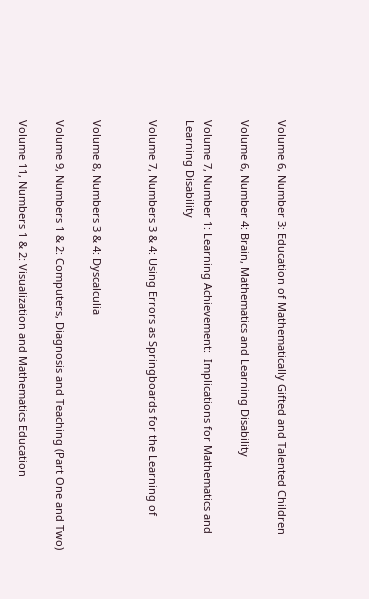Volume 6, Number 3: Education of Mathematically Gifted and Talented Children

Volume 6, Number 4: Brain, Mathematics and Learning Disability

Volume 7, Number 1: Learning Achievement:  Implications for Mathematics and Learning Disability

Volume 7, Numbers 3 & 4: Using Errors as Springboards for the Learning of


Volume 8, Numbers 3 & 4: Dyscalculia

Volume 9, Numbers 1 & 2: Computers, Diagnosis and Teaching (Part One and Two)

Volume 11, Numbers 1 & 2: Visualization and Mathematics Education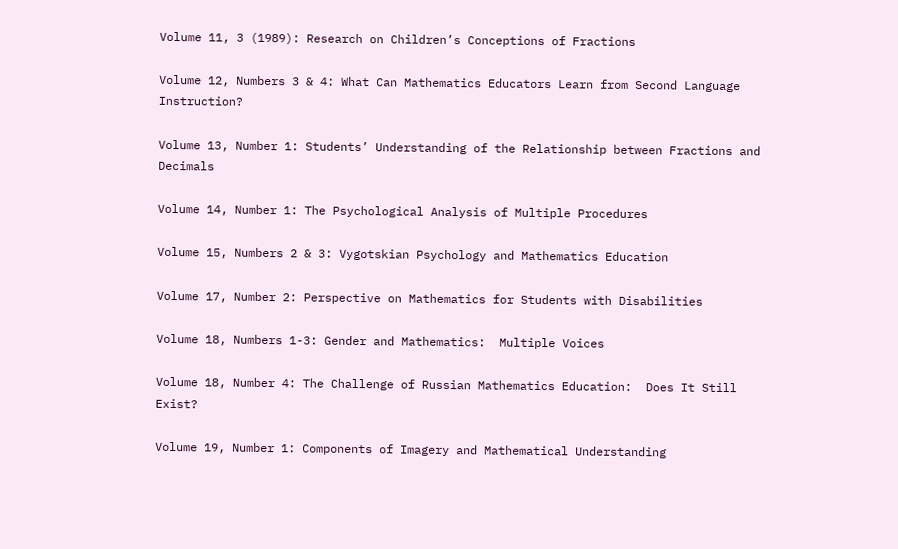Volume 11, 3 (1989): Research on Children’s Conceptions of Fractions

Volume 12, Numbers 3 & 4: What Can Mathematics Educators Learn from Second Language Instruction?

Volume 13, Number 1: Students’ Understanding of the Relationship between Fractions and Decimals

Volume 14, Number 1: The Psychological Analysis of Multiple Procedures

Volume 15, Numbers 2 & 3: Vygotskian Psychology and Mathematics Education

Volume 17, Number 2: Perspective on Mathematics for Students with Disabilities

Volume 18, Numbers 1-3: Gender and Mathematics:  Multiple Voices

Volume 18, Number 4: The Challenge of Russian Mathematics Education:  Does It Still Exist?

Volume 19, Number 1: Components of Imagery and Mathematical Understanding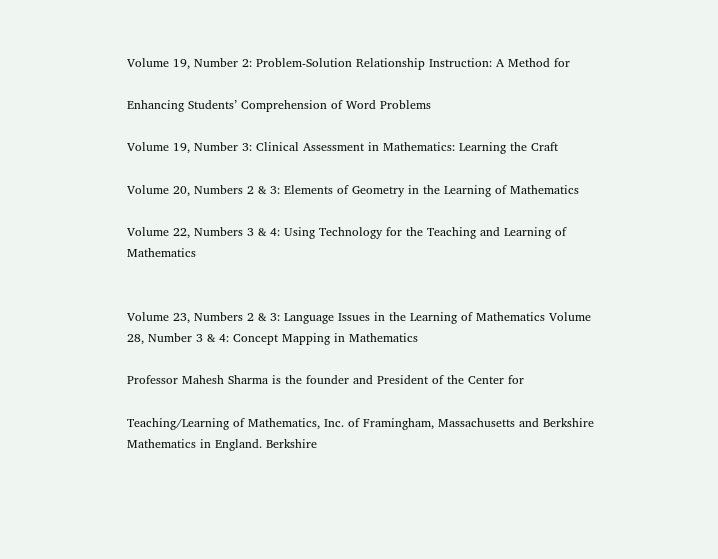Volume 19, Number 2: Problem-Solution Relationship Instruction: A Method for

Enhancing Students’ Comprehension of Word Problems

Volume 19, Number 3: Clinical Assessment in Mathematics: Learning the Craft

Volume 20, Numbers 2 & 3: Elements of Geometry in the Learning of Mathematics

Volume 22, Numbers 3 & 4: Using Technology for the Teaching and Learning of Mathematics


Volume 23, Numbers 2 & 3: Language Issues in the Learning of Mathematics Volume 28, Number 3 & 4: Concept Mapping in Mathematics

Professor Mahesh Sharma is the founder and President of the Center for

Teaching/Learning of Mathematics, Inc. of Framingham, Massachusetts and Berkshire Mathematics in England. Berkshire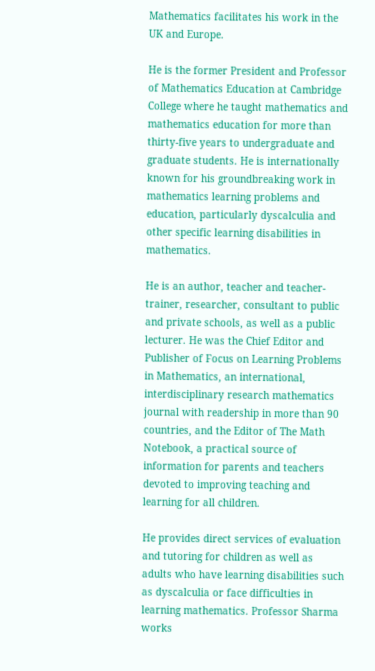Mathematics facilitates his work in the UK and Europe.

He is the former President and Professor of Mathematics Education at Cambridge College where he taught mathematics and mathematics education for more than thirty-five years to undergraduate and graduate students. He is internationally known for his groundbreaking work in mathematics learning problems and education, particularly dyscalculia and other specific learning disabilities in mathematics.

He is an author, teacher and teacher-trainer, researcher, consultant to public and private schools, as well as a public lecturer. He was the Chief Editor and Publisher of Focus on Learning Problems in Mathematics, an international, interdisciplinary research mathematics journal with readership in more than 90 countries, and the Editor of The Math Notebook, a practical source of information for parents and teachers devoted to improving teaching and learning for all children.

He provides direct services of evaluation and tutoring for children as well as adults who have learning disabilities such as dyscalculia or face difficulties in learning mathematics. Professor Sharma works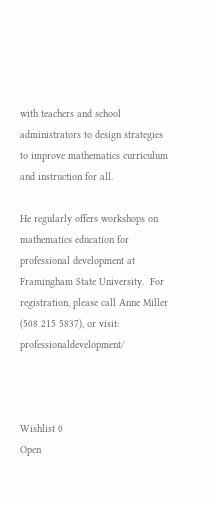with teachers and school administrators to design strategies to improve mathematics curriculum and instruction for all.

He regularly offers workshops on mathematics education for professional development at Framingham State University.  For registration, please call Anne Miller (508 215 5837), or visit: professionaldevelopment/



Wishlist 0
Open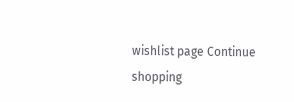wishlist page Continue shopping